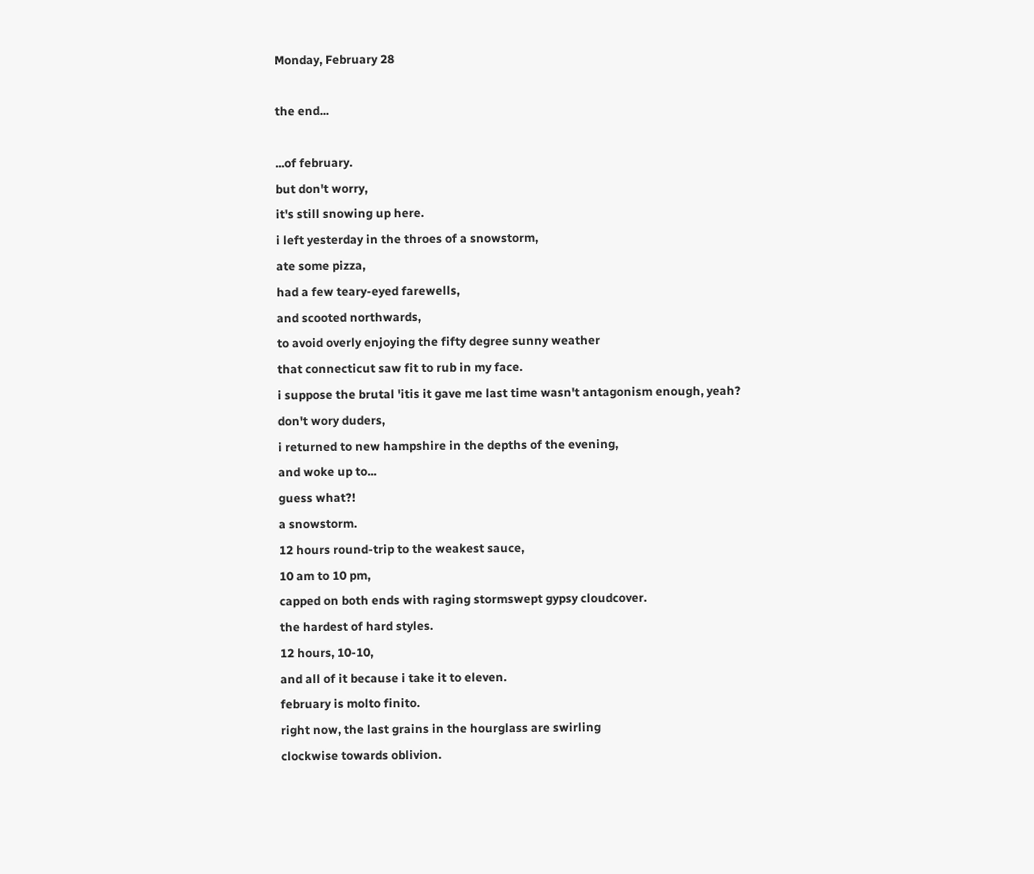Monday, February 28

the end...

...of february.
but don't worry,
it's still snowing up here.
i left yesterday in the throes of a snowstorm,
ate some pizza,
had a few teary-eyed farewells,
and scooted northwards,
to avoid overly enjoying the fifty degree sunny weather
that connecticut saw fit to rub in my face.
i suppose the brutal 'itis it gave me last time wasn't antagonism enough, yeah?
don't wory duders,
i returned to new hampshire in the depths of the evening,
and woke up to...
guess what?!
a snowstorm.
12 hours round-trip to the weakest sauce,
10 am to 10 pm,
capped on both ends with raging stormswept gypsy cloudcover.
the hardest of hard styles.
12 hours, 10-10,
and all of it because i take it to eleven.
february is molto finito.
right now, the last grains in the hourglass are swirling
clockwise towards oblivion.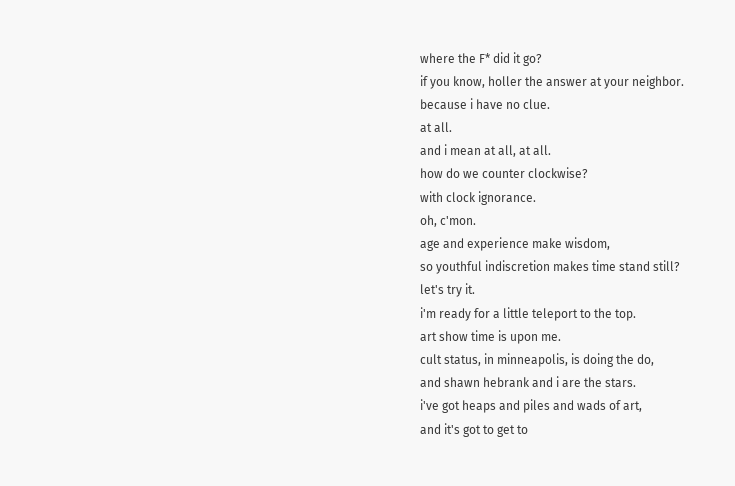where the F* did it go?
if you know, holler the answer at your neighbor.
because i have no clue.
at all.
and i mean at all, at all.
how do we counter clockwise?
with clock ignorance.
oh, c'mon.
age and experience make wisdom,
so youthful indiscretion makes time stand still?
let's try it.
i'm ready for a little teleport to the top.
art show time is upon me.
cult status, in minneapolis, is doing the do,
and shawn hebrank and i are the stars.
i've got heaps and piles and wads of art,
and it's got to get to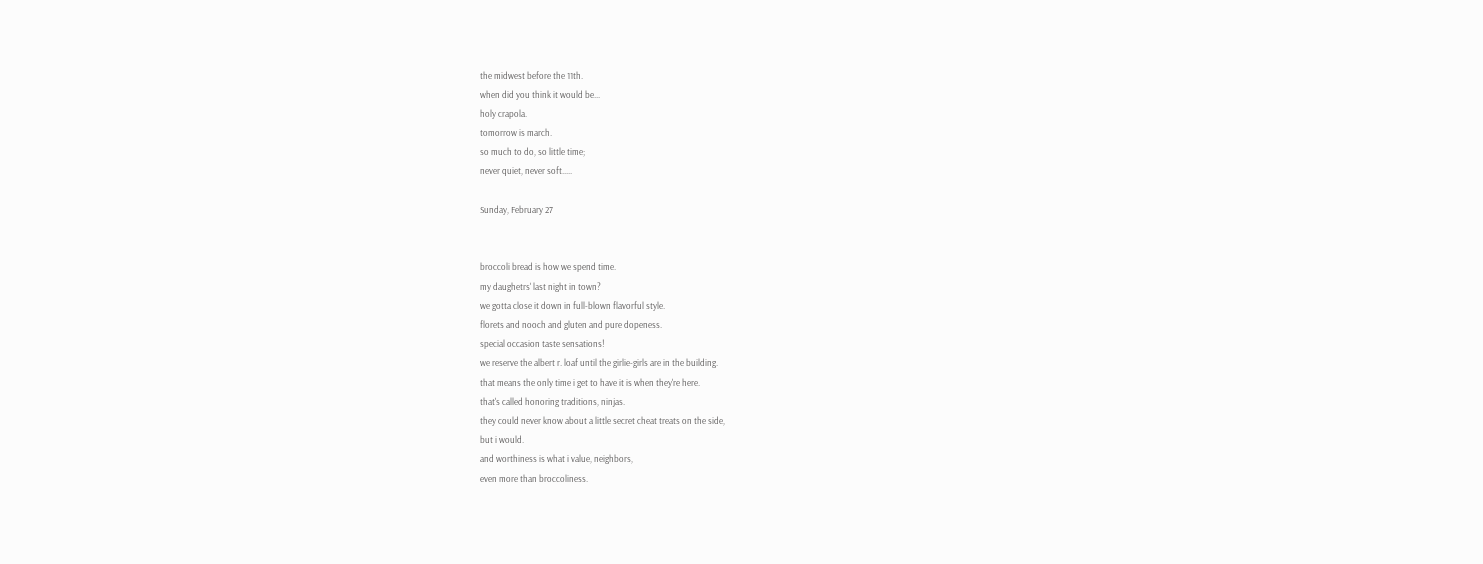the midwest before the 11th.
when did you think it would be...
holy crapola.
tomorrow is march.
so much to do, so little time;
never quiet, never soft.....

Sunday, February 27


broccoli bread is how we spend time.
my daughetrs' last night in town?
we gotta close it down in full-blown flavorful style.
florets and nooch and gluten and pure dopeness.
special occasion taste sensations!
we reserve the albert r. loaf until the girlie-girls are in the building.
that means the only time i get to have it is when they're here.
that's called honoring traditions, ninjas.
they could never know about a little secret cheat treats on the side,
but i would.
and worthiness is what i value, neighbors,
even more than broccoliness.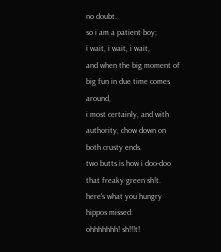no doubt.
so i am a patient boy;
i wait, i wait, i wait,
and when the big moment of big fun in due time comes around,
i most certainly, and with authority, chow down on both crusty ends.
two butts is how i doo-doo that freaky green sh!t.
here's what you hungry hippos missed:
ohhhhhhh! sh!!!t!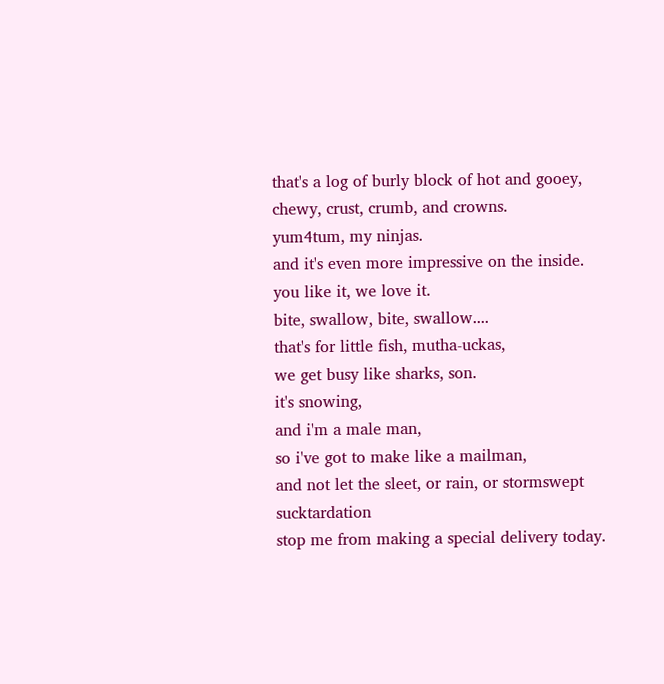that's a log of burly block of hot and gooey, chewy, crust, crumb, and crowns.
yum4tum, my ninjas.
and it's even more impressive on the inside.
you like it, we love it.
bite, swallow, bite, swallow....
that's for little fish, mutha-uckas,
we get busy like sharks, son.
it's snowing,
and i'm a male man,
so i've got to make like a mailman,
and not let the sleet, or rain, or stormswept sucktardation
stop me from making a special delivery today.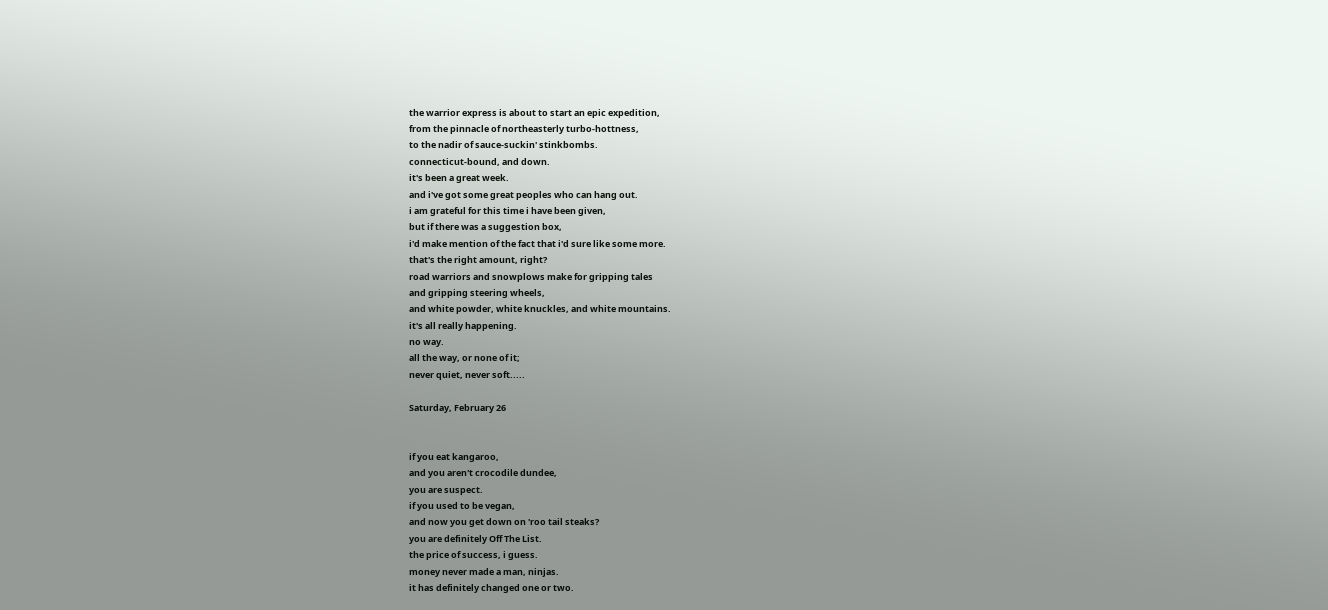the warrior express is about to start an epic expedition,
from the pinnacle of northeasterly turbo-hottness,
to the nadir of sauce-suckin' stinkbombs.
connecticut-bound, and down.
it's been a great week.
and i've got some great peoples who can hang out.
i am grateful for this time i have been given,
but if there was a suggestion box,
i'd make mention of the fact that i'd sure like some more.
that's the right amount, right?
road warriors and snowplows make for gripping tales
and gripping steering wheels,
and white powder, white knuckles, and white mountains.
it's all really happening.
no way.
all the way, or none of it;
never quiet, never soft.....

Saturday, February 26


if you eat kangaroo,
and you aren't crocodile dundee,
you are suspect.
if you used to be vegan,
and now you get down on 'roo tail steaks?
you are definitely Off The List.
the price of success, i guess.
money never made a man, ninjas.
it has definitely changed one or two.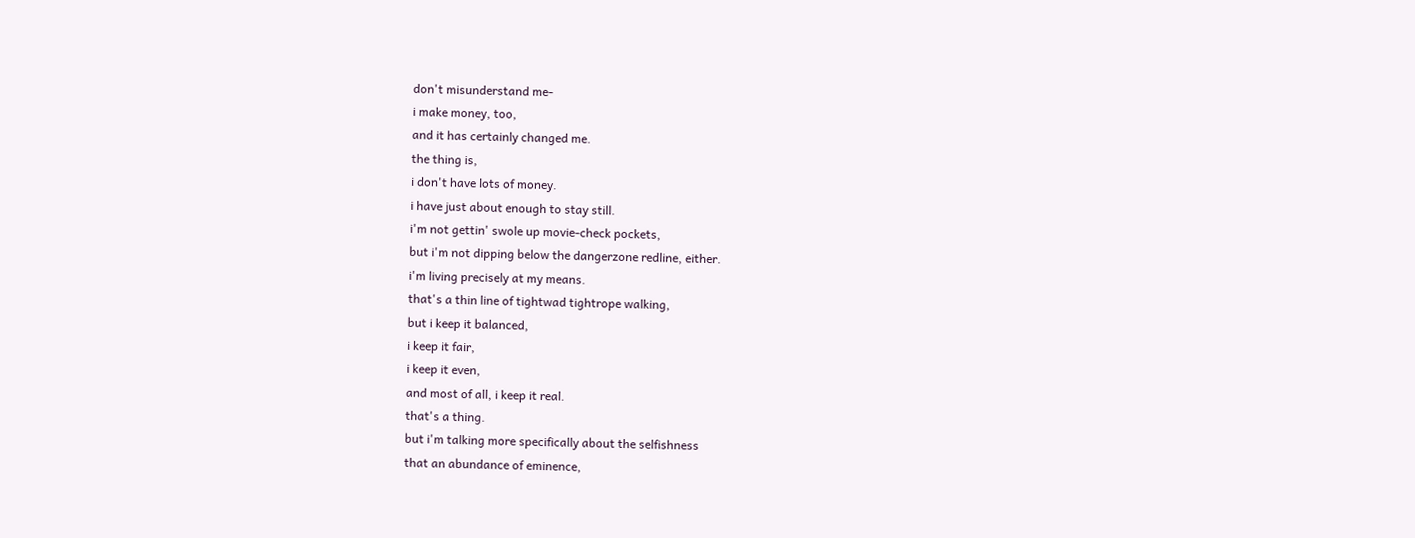don't misunderstand me-
i make money, too,
and it has certainly changed me.
the thing is,
i don't have lots of money.
i have just about enough to stay still.
i'm not gettin' swole up movie-check pockets,
but i'm not dipping below the dangerzone redline, either.
i'm living precisely at my means.
that's a thin line of tightwad tightrope walking,
but i keep it balanced,
i keep it fair,
i keep it even,
and most of all, i keep it real.
that's a thing.
but i'm talking more specifically about the selfishness
that an abundance of eminence,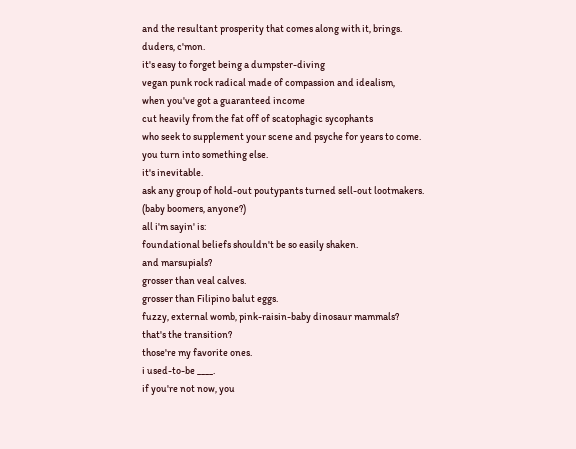and the resultant prosperity that comes along with it, brings.
duders, c'mon.
it's easy to forget being a dumpster-diving
vegan punk rock radical made of compassion and idealism,
when you've got a guaranteed income
cut heavily from the fat off of scatophagic sycophants
who seek to supplement your scene and psyche for years to come.
you turn into something else.
it's inevitable.
ask any group of hold-out poutypants turned sell-out lootmakers.
(baby boomers, anyone?)
all i'm sayin' is:
foundational beliefs shouldn't be so easily shaken.
and marsupials?
grosser than veal calves.
grosser than Filipino balut eggs.
fuzzy, external womb, pink-raisin-baby dinosaur mammals?
that's the transition?
those're my favorite ones.
i used-to-be ____.
if you're not now, you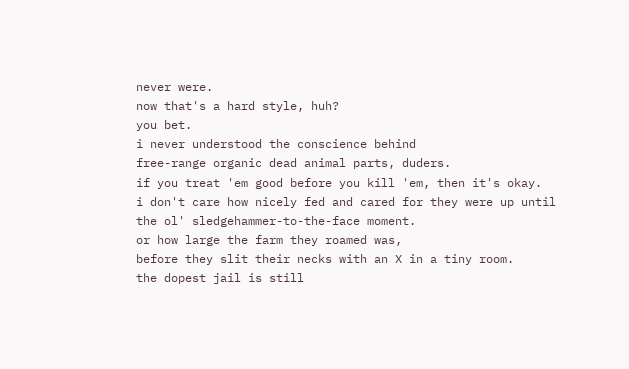never were.
now that's a hard style, huh?
you bet.
i never understood the conscience behind
free-range organic dead animal parts, duders.
if you treat 'em good before you kill 'em, then it's okay.
i don't care how nicely fed and cared for they were up until
the ol' sledgehammer-to-the-face moment.
or how large the farm they roamed was,
before they slit their necks with an X in a tiny room.
the dopest jail is still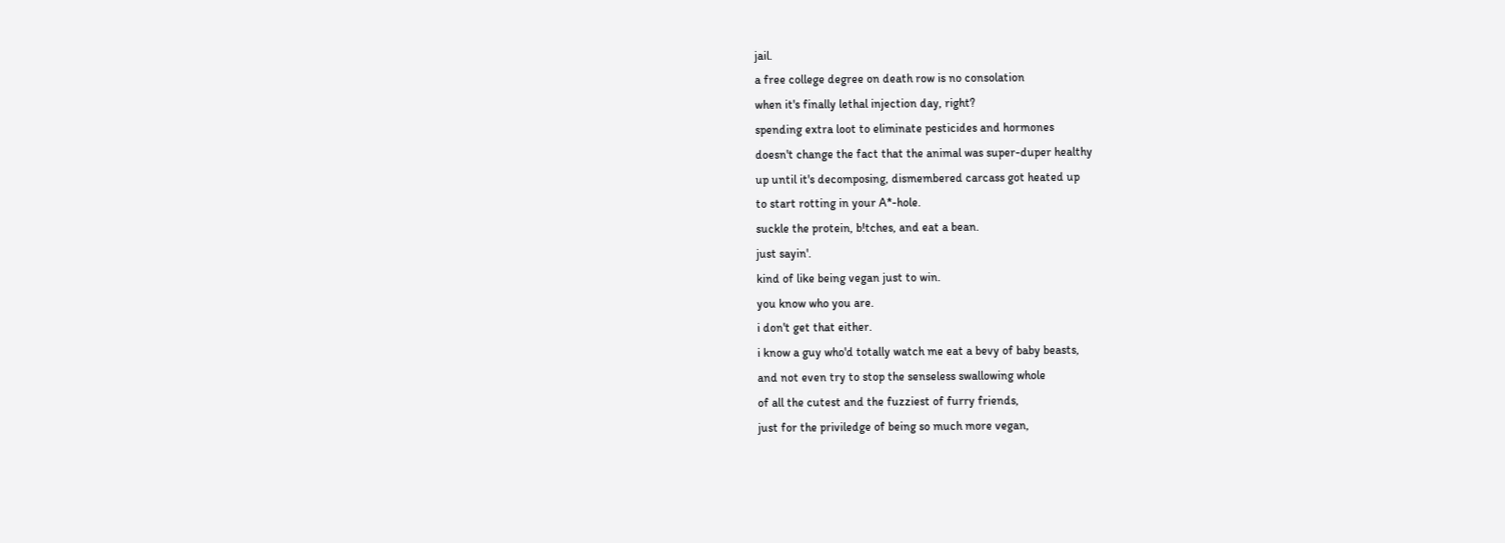jail.
a free college degree on death row is no consolation
when it's finally lethal injection day, right?
spending extra loot to eliminate pesticides and hormones
doesn't change the fact that the animal was super-duper healthy
up until it's decomposing, dismembered carcass got heated up
to start rotting in your A*-hole.
suckle the protein, b!tches, and eat a bean.
just sayin'.
kind of like being vegan just to win.
you know who you are.
i don't get that either.
i know a guy who'd totally watch me eat a bevy of baby beasts,
and not even try to stop the senseless swallowing whole
of all the cutest and the fuzziest of furry friends,
just for the priviledge of being so much more vegan,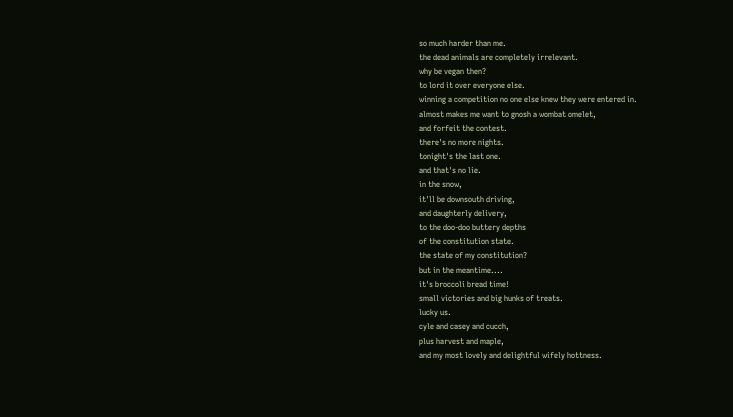so much harder than me.
the dead animals are completely irrelevant.
why be vegan then?
to lord it over everyone else.
winning a competition no one else knew they were entered in.
almost makes me want to gnosh a wombat omelet,
and forfeit the contest.
there's no more nights.
tonight's the last one.
and that's no lie.
in the snow,
it'll be downsouth driving,
and daughterly delivery,
to the doo-doo buttery depths
of the constitution state.
the state of my constitution?
but in the meantime....
it's broccoli bread time!
small victories and big hunks of treats.
lucky us.
cyle and casey and cucch,
plus harvest and maple,
and my most lovely and delightful wifely hottness.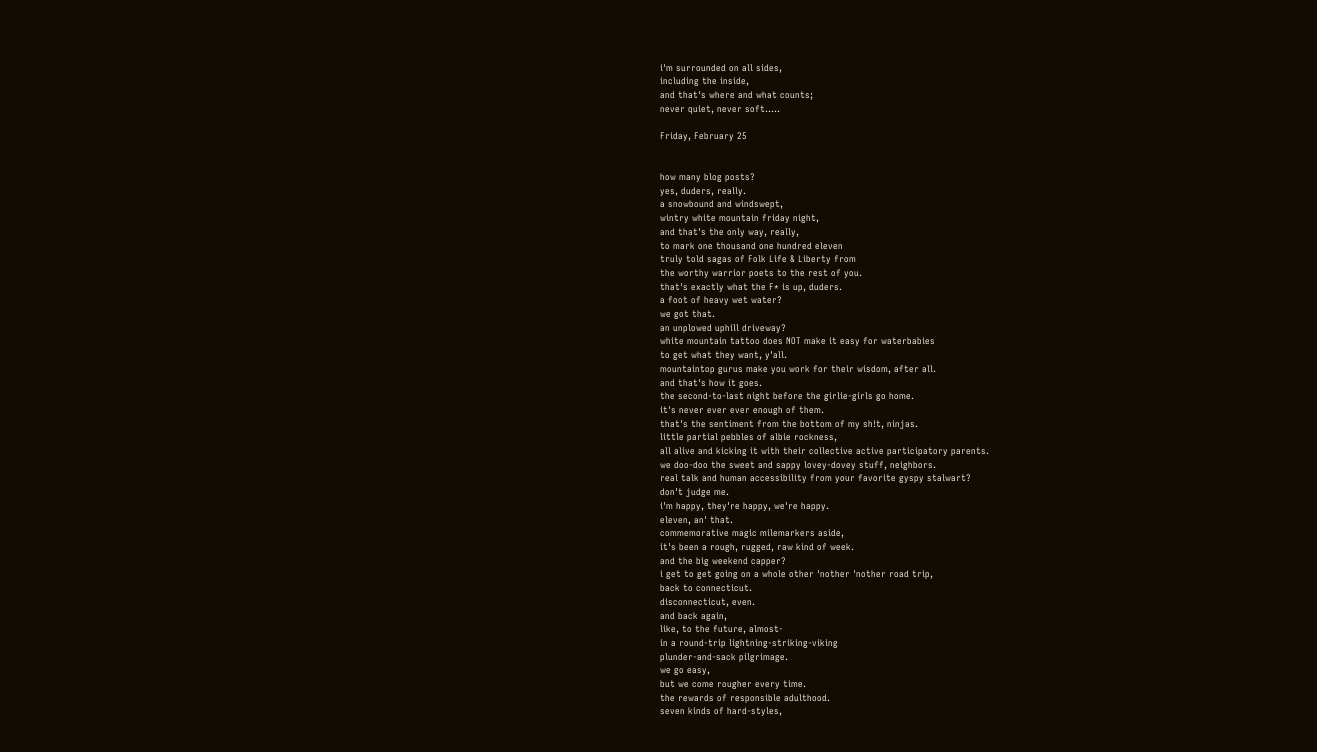i'm surrounded on all sides,
including the inside,
and that's where and what counts;
never quiet, never soft.....

Friday, February 25


how many blog posts?
yes, duders, really.
a snowbound and windswept,
wintry white mountain friday night,
and that's the only way, really,
to mark one thousand one hundred eleven
truly told sagas of Folk Life & Liberty from
the worthy warrior poets to the rest of you.
that's exactly what the F* is up, duders.
a foot of heavy wet water?
we got that.
an unplowed uphill driveway?
white mountain tattoo does NOT make it easy for waterbabies
to get what they want, y'all.
mountaintop gurus make you work for their wisdom, after all.
and that's how it goes.
the second-to-last night before the girlie-girls go home.
it's never ever ever enough of them.
that's the sentiment from the bottom of my sh!t, ninjas.
little partial pebbles of albie rockness,
all alive and kicking it with their collective active participatory parents.
we doo-doo the sweet and sappy lovey-dovey stuff, neighbors.
real talk and human accessibility from your favorite gyspy stalwart?
don't judge me.
i'm happy, they're happy, we're happy.
eleven, an' that.
commemorative magic milemarkers aside,
it's been a rough, rugged, raw kind of week.
and the big weekend capper?
i get to get going on a whole other 'nother 'nother road trip,
back to connecticut.
disconnecticut, even.
and back again,
like, to the future, almost-
in a round-trip lightning-striking-viking
plunder-and-sack pilgrimage.
we go easy,
but we come rougher every time.
the rewards of responsible adulthood.
seven kinds of hard-styles,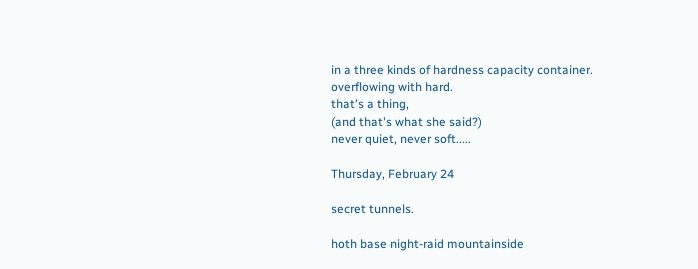in a three kinds of hardness capacity container.
overflowing with hard.
that's a thing,
(and that's what she said?)
never quiet, never soft.....

Thursday, February 24

secret tunnels.

hoth base night-raid mountainside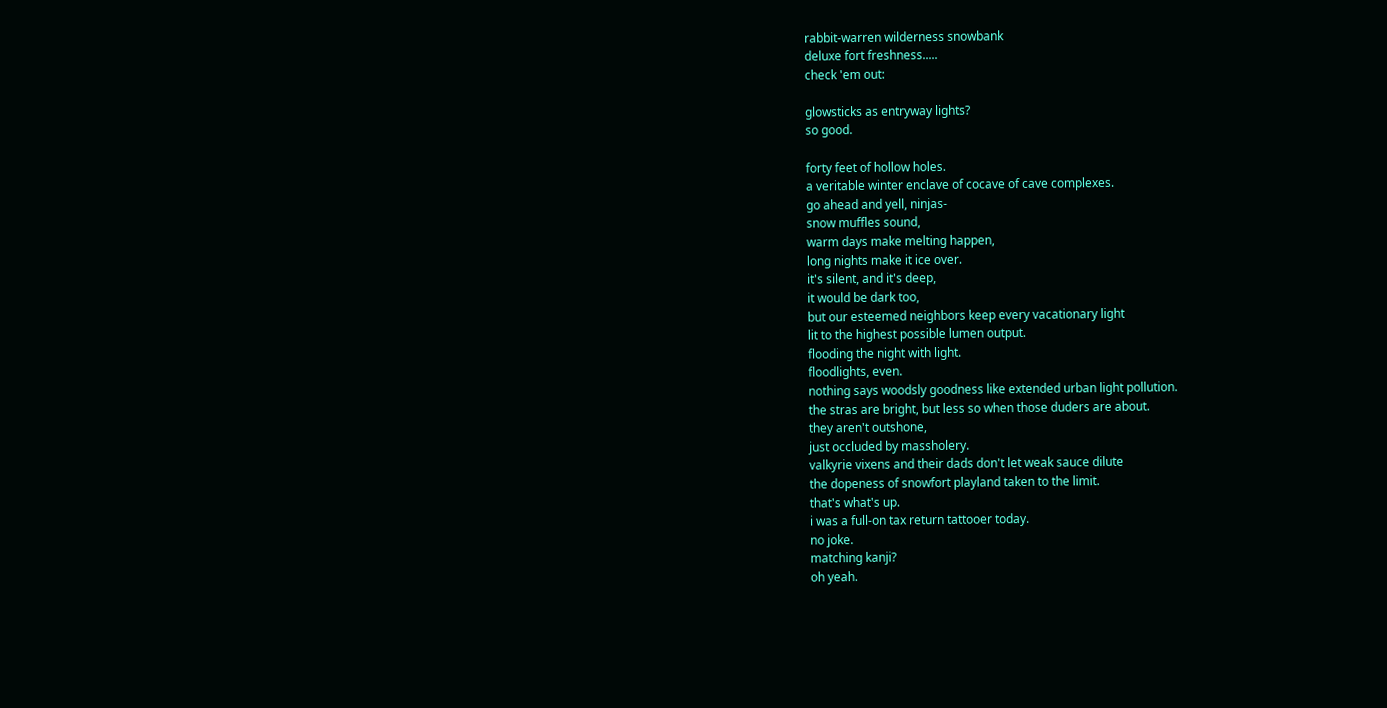rabbit-warren wilderness snowbank
deluxe fort freshness.....
check 'em out:

glowsticks as entryway lights?
so good.

forty feet of hollow holes.
a veritable winter enclave of cocave of cave complexes.
go ahead and yell, ninjas-
snow muffles sound,
warm days make melting happen,
long nights make it ice over.
it's silent, and it's deep,
it would be dark too,
but our esteemed neighbors keep every vacationary light
lit to the highest possible lumen output.
flooding the night with light.
floodlights, even.
nothing says woodsly goodness like extended urban light pollution.
the stras are bright, but less so when those duders are about.
they aren't outshone,
just occluded by massholery.
valkyrie vixens and their dads don't let weak sauce dilute
the dopeness of snowfort playland taken to the limit.
that's what's up.
i was a full-on tax return tattooer today.
no joke.
matching kanji?
oh yeah.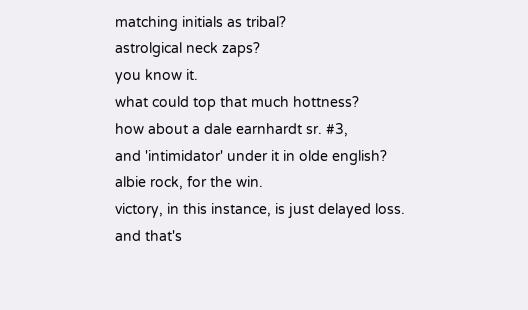matching initials as tribal?
astrolgical neck zaps?
you know it.
what could top that much hottness?
how about a dale earnhardt sr. #3,
and 'intimidator' under it in olde english?
albie rock, for the win.
victory, in this instance, is just delayed loss.
and that's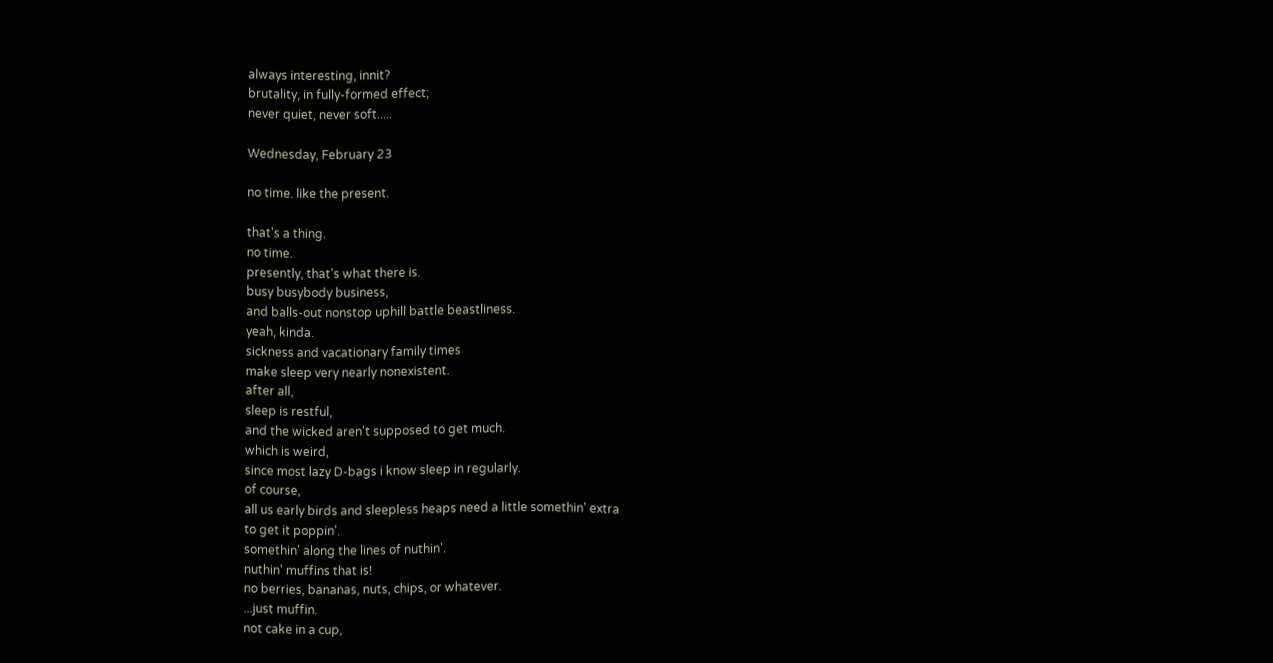always interesting, innit?
brutality, in fully-formed effect;
never quiet, never soft.....

Wednesday, February 23

no time. like the present.

that's a thing.
no time.
presently, that's what there is.
busy busybody business,
and balls-out nonstop uphill battle beastliness.
yeah, kinda.
sickness and vacationary family times
make sleep very nearly nonexistent.
after all,
sleep is restful,
and the wicked aren't supposed to get much.
which is weird,
since most lazy D-bags i know sleep in regularly.
of course,
all us early birds and sleepless heaps need a little somethin' extra
to get it poppin'.
somethin' along the lines of nuthin'.
nuthin' muffins that is!
no berries, bananas, nuts, chips, or whatever.
...just muffin.
not cake in a cup,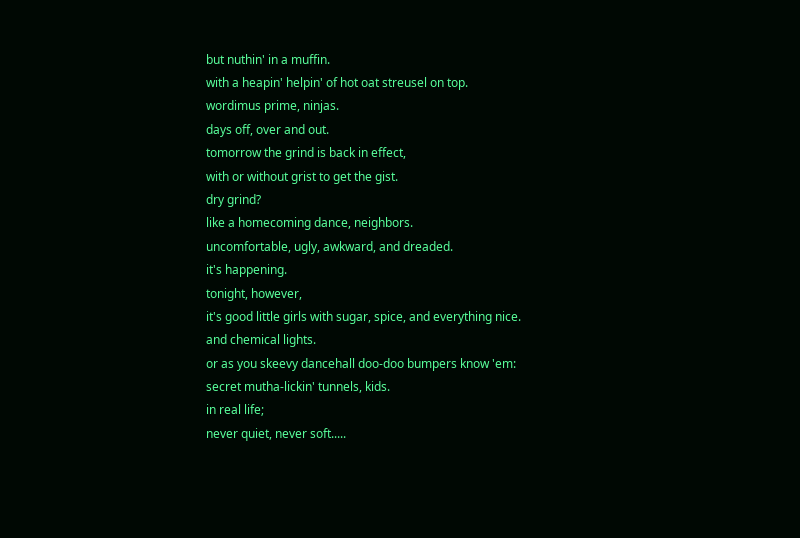but nuthin' in a muffin.
with a heapin' helpin' of hot oat streusel on top.
wordimus prime, ninjas.
days off, over and out.
tomorrow the grind is back in effect,
with or without grist to get the gist.
dry grind?
like a homecoming dance, neighbors.
uncomfortable, ugly, awkward, and dreaded.
it's happening.
tonight, however,
it's good little girls with sugar, spice, and everything nice.
and chemical lights.
or as you skeevy dancehall doo-doo bumpers know 'em:
secret mutha-lickin' tunnels, kids.
in real life;
never quiet, never soft.....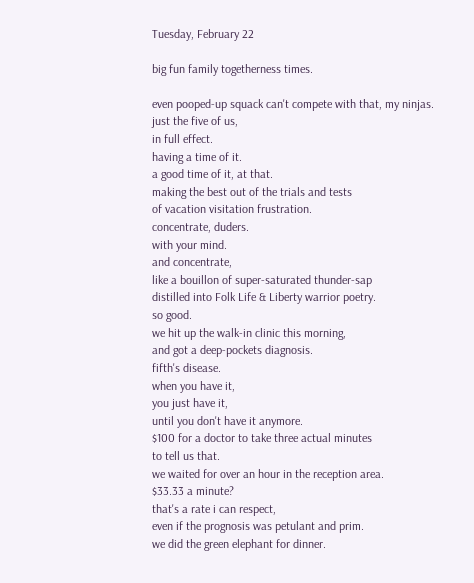Tuesday, February 22

big fun family togetherness times.

even pooped-up squack can't compete with that, my ninjas.
just the five of us,
in full effect.
having a time of it.
a good time of it, at that.
making the best out of the trials and tests
of vacation visitation frustration.
concentrate, duders.
with your mind.
and concentrate,
like a bouillon of super-saturated thunder-sap
distilled into Folk Life & Liberty warrior poetry.
so good.
we hit up the walk-in clinic this morning,
and got a deep-pockets diagnosis.
fifth's disease.
when you have it,
you just have it,
until you don't have it anymore.
$100 for a doctor to take three actual minutes
to tell us that.
we waited for over an hour in the reception area.
$33.33 a minute?
that's a rate i can respect,
even if the prognosis was petulant and prim.
we did the green elephant for dinner.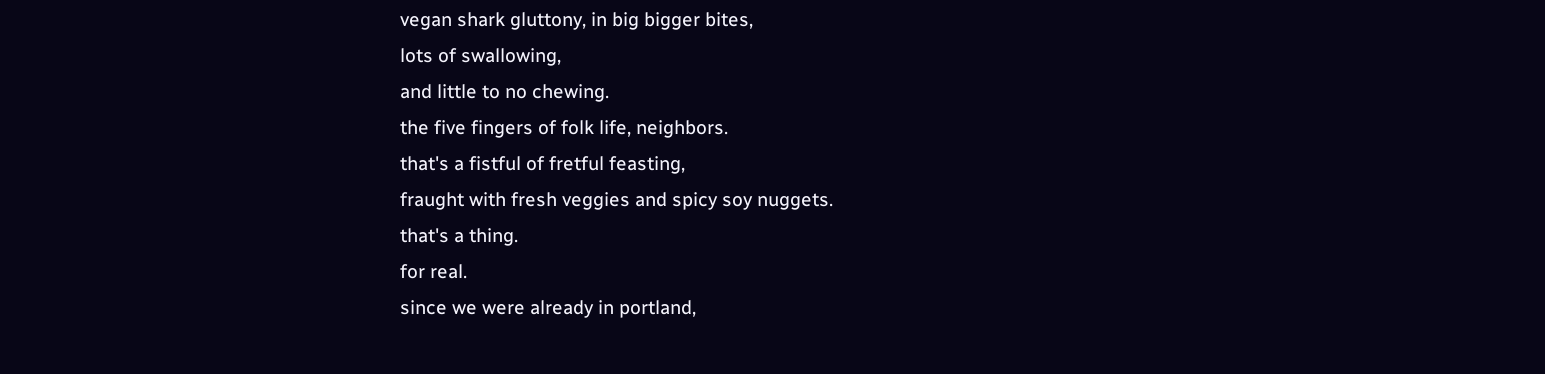vegan shark gluttony, in big bigger bites,
lots of swallowing,
and little to no chewing.
the five fingers of folk life, neighbors.
that's a fistful of fretful feasting,
fraught with fresh veggies and spicy soy nuggets.
that's a thing.
for real.
since we were already in portland,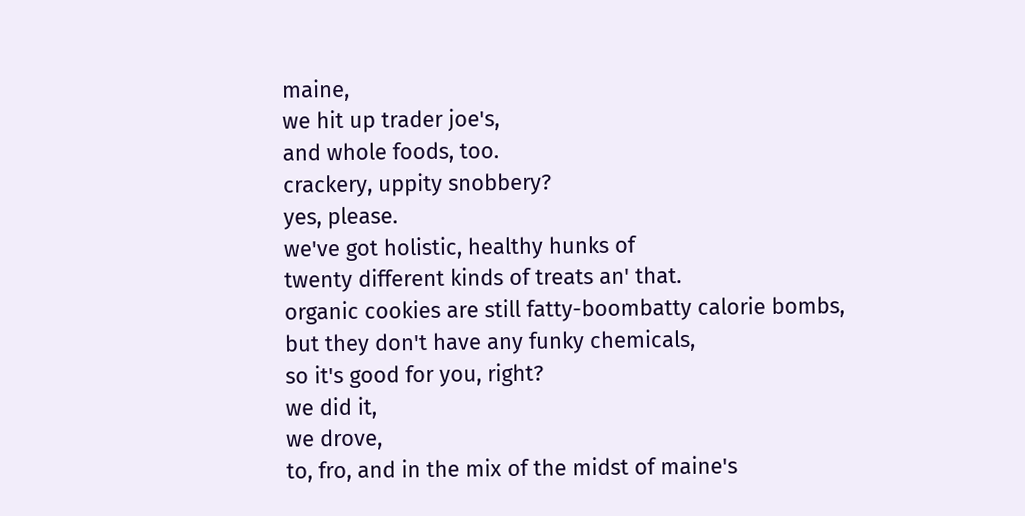maine,
we hit up trader joe's,
and whole foods, too.
crackery, uppity snobbery?
yes, please.
we've got holistic, healthy hunks of
twenty different kinds of treats an' that.
organic cookies are still fatty-boombatty calorie bombs,
but they don't have any funky chemicals,
so it's good for you, right?
we did it,
we drove,
to, fro, and in the mix of the midst of maine's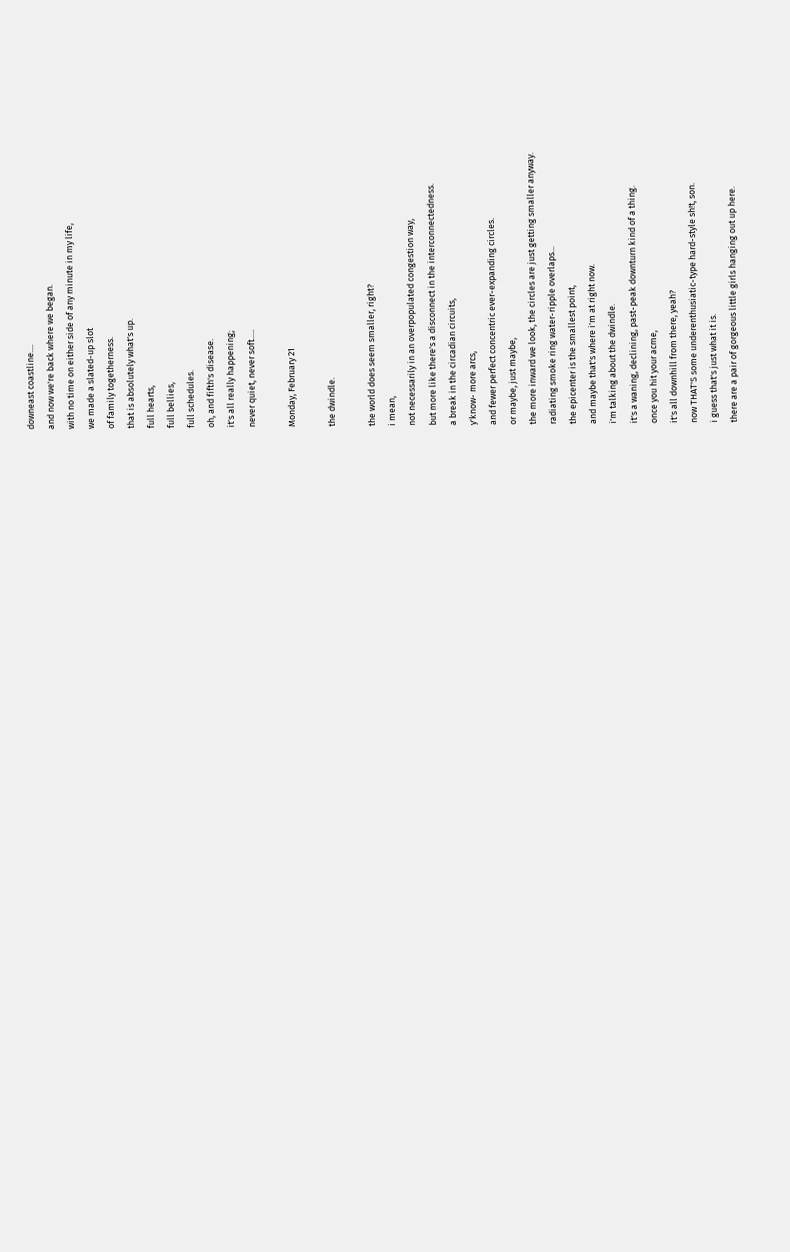downeast coastline....
and now we're back where we began.
with no time on either side of any minute in my life,
we made a slated-up slot
of family togetherness.
that is absolutely what's up.
full hearts,
full bellies,
full schedules.
oh, and fifth's disease.
it's all really happening;
never quiet, never soft.....

Monday, February 21

the dwindle.

the world does seem smaller, right?
i mean,
not necessarily in an overpopulated congestion way,
but more like there's a disconnect in the interconnectedness.
a break in the circadian circuits,
y'know- more arcs,
and fewer perfect concentric ever-expanding circles.
or maybe, just maybe,
the more inward we look, the circles are just getting smaller anyway.
radiating smoke ring water-ripple overlaps...
the epicenter is the smallest point,
and maybe that's where i'm at right now.
i'm talking about the dwindle.
it's a waning, declining, past-peak downturn kind of a thing.
once you hit your acme,
it's all downhill from there, yeah?
now THAT'S some underenthusiatic-type hard-style sh!t, son.
i guess that's just what it is.
there are a pair of gorgeous little girls hanging out up here.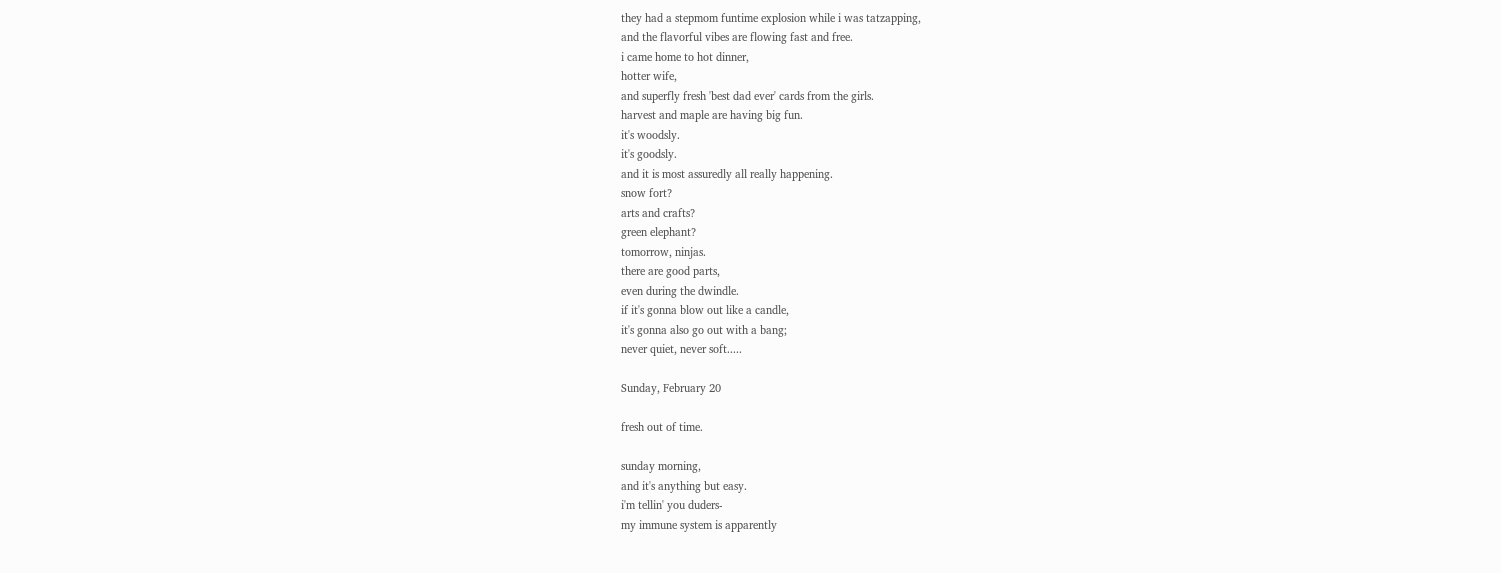they had a stepmom funtime explosion while i was tatzapping,
and the flavorful vibes are flowing fast and free.
i came home to hot dinner,
hotter wife,
and superfly fresh 'best dad ever' cards from the girls.
harvest and maple are having big fun.
it's woodsly.
it's goodsly.
and it is most assuredly all really happening.
snow fort?
arts and crafts?
green elephant?
tomorrow, ninjas.
there are good parts,
even during the dwindle.
if it's gonna blow out like a candle,
it's gonna also go out with a bang;
never quiet, never soft.....

Sunday, February 20

fresh out of time.

sunday morning,
and it's anything but easy.
i'm tellin' you duders-
my immune system is apparently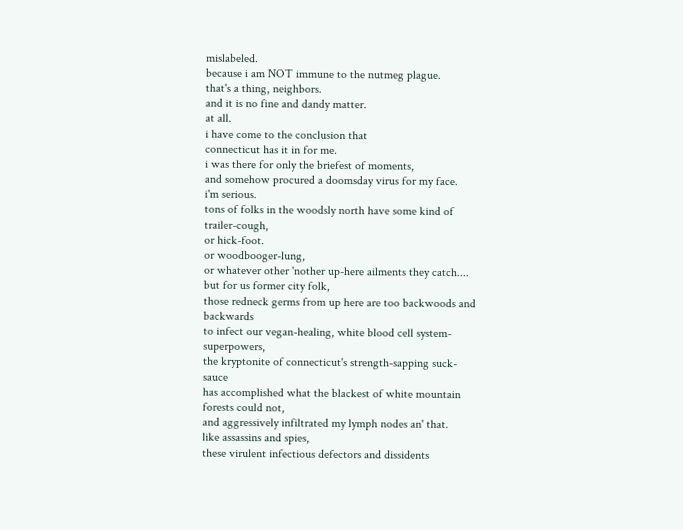mislabeled.
because i am NOT immune to the nutmeg plague.
that's a thing, neighbors.
and it is no fine and dandy matter.
at all.
i have come to the conclusion that
connecticut has it in for me.
i was there for only the briefest of moments,
and somehow procured a doomsday virus for my face.
i'm serious.
tons of folks in the woodsly north have some kind of trailer-cough,
or hick-foot.
or woodbooger-lung,
or whatever other 'nother up-here ailments they catch....
but for us former city folk,
those redneck germs from up here are too backwoods and backwards
to infect our vegan-healing, white blood cell system-superpowers,
the kryptonite of connecticut's strength-sapping suck-sauce
has accomplished what the blackest of white mountain forests could not,
and aggressively infiltrated my lymph nodes an' that.
like assassins and spies,
these virulent infectious defectors and dissidents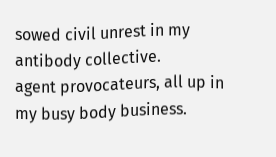sowed civil unrest in my antibody collective.
agent provocateurs, all up in my busy body business.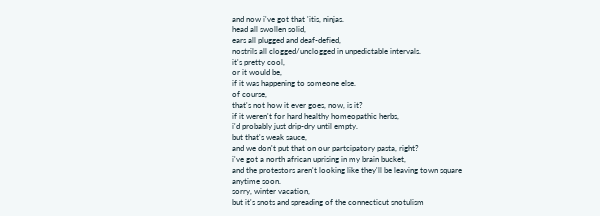and now i've got that 'itis, ninjas.
head all swollen solid,
ears all plugged and deaf-defied,
nostrils all clogged/unclogged in unpedictable intervals.
it's pretty cool,
or it would be,
if it was happening to someone else.
of course,
that's not how it ever goes, now, is it?
if it weren't for hard healthy homeopathic herbs,
i'd probably just drip-dry until empty.
but that's weak sauce,
and we don't put that on our partcipatory pasta, right?
i've got a north african uprising in my brain bucket,
and the protestors aren't looking like they'll be leaving town square
anytime soon.
sorry, winter vacation,
but it's snots and spreading of the connecticut snotulism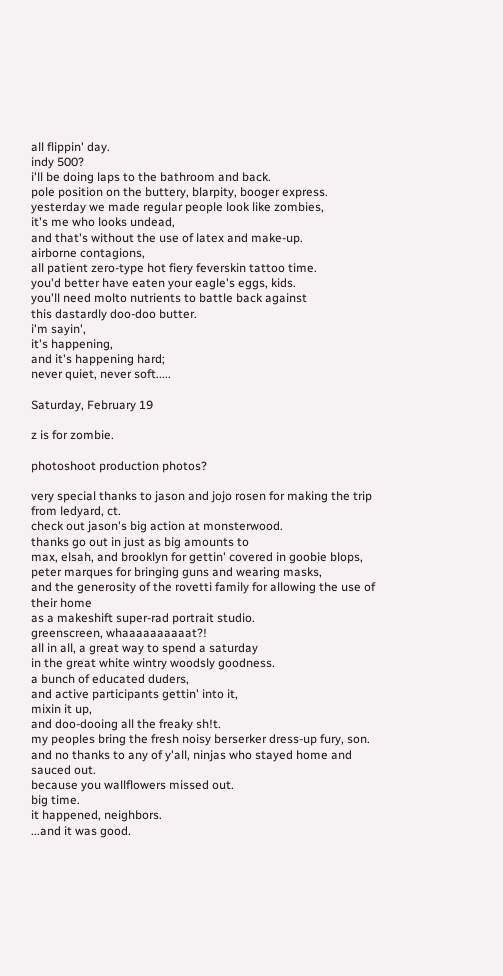all flippin' day.
indy 500?
i'll be doing laps to the bathroom and back.
pole position on the buttery, blarpity, booger express.
yesterday we made regular people look like zombies,
it's me who looks undead,
and that's without the use of latex and make-up.
airborne contagions,
all patient zero-type hot fiery feverskin tattoo time.
you'd better have eaten your eagle's eggs, kids.
you'll need molto nutrients to battle back against
this dastardly doo-doo butter.
i'm sayin',
it's happening,
and it's happening hard;
never quiet, never soft.....

Saturday, February 19

z is for zombie.

photoshoot production photos?

very special thanks to jason and jojo rosen for making the trip from ledyard, ct.
check out jason's big action at monsterwood.
thanks go out in just as big amounts to
max, elsah, and brooklyn for gettin' covered in goobie blops,
peter marques for bringing guns and wearing masks,
and the generosity of the rovetti family for allowing the use of their home
as a makeshift super-rad portrait studio.
greenscreen, whaaaaaaaaaat?!
all in all, a great way to spend a saturday
in the great white wintry woodsly goodness.
a bunch of educated duders,
and active participants gettin' into it,
mixin it up,
and doo-dooing all the freaky sh!t.
my peoples bring the fresh noisy berserker dress-up fury, son.
and no thanks to any of y'all, ninjas who stayed home and sauced out.
because you wallflowers missed out.
big time.
it happened, neighbors.
...and it was good.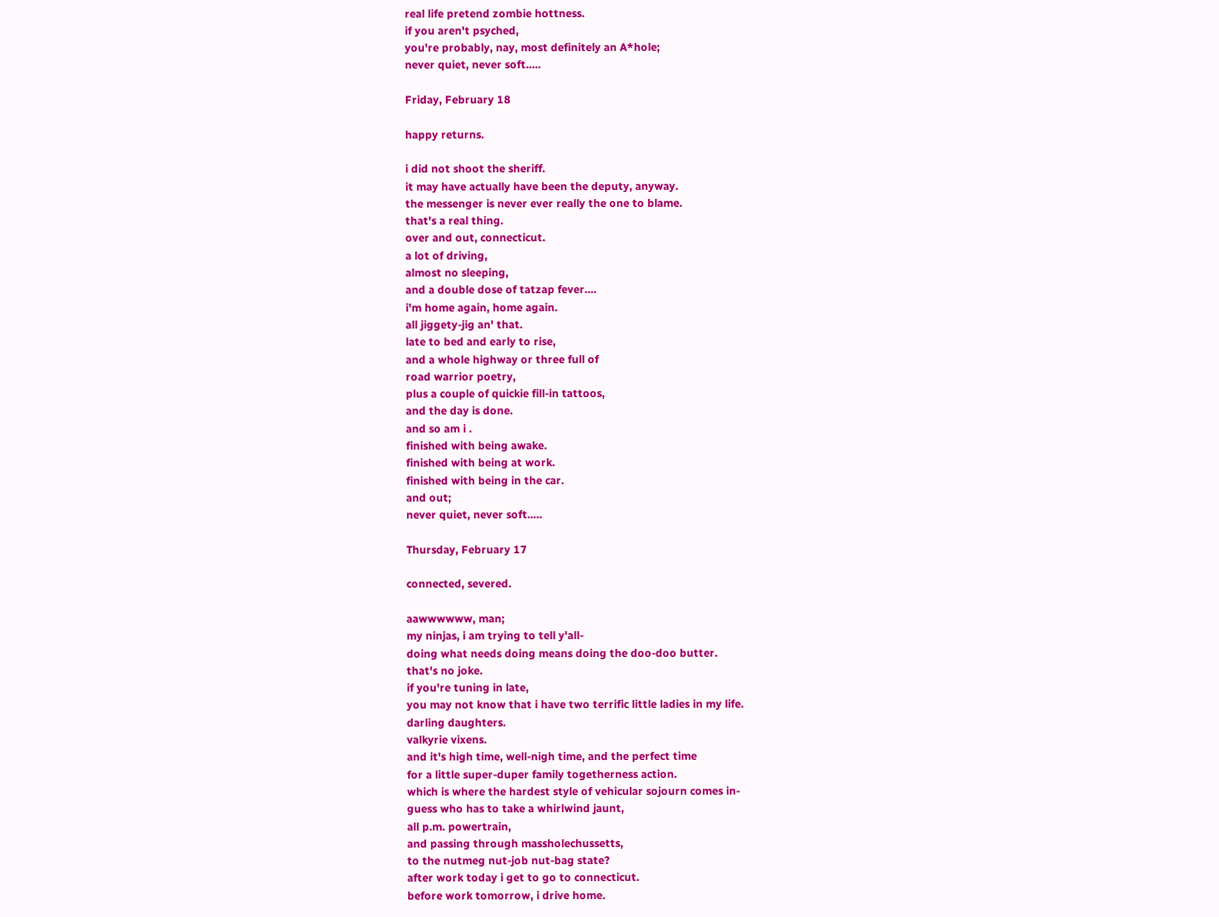real life pretend zombie hottness.
if you aren't psyched,
you're probably, nay, most definitely an A*hole;
never quiet, never soft.....

Friday, February 18

happy returns.

i did not shoot the sheriff.
it may have actually have been the deputy, anyway.
the messenger is never ever really the one to blame.
that's a real thing.
over and out, connecticut.
a lot of driving,
almost no sleeping,
and a double dose of tatzap fever....
i'm home again, home again.
all jiggety-jig an' that.
late to bed and early to rise,
and a whole highway or three full of
road warrior poetry,
plus a couple of quickie fill-in tattoos,
and the day is done.
and so am i .
finished with being awake.
finished with being at work.
finished with being in the car.
and out;
never quiet, never soft.....

Thursday, February 17

connected, severed.

aawwwwww, man;
my ninjas, i am trying to tell y'all-
doing what needs doing means doing the doo-doo butter.
that's no joke.
if you're tuning in late,
you may not know that i have two terrific little ladies in my life.
darling daughters.
valkyrie vixens.
and it's high time, well-nigh time, and the perfect time
for a little super-duper family togetherness action.
which is where the hardest style of vehicular sojourn comes in-
guess who has to take a whirlwind jaunt,
all p.m. powertrain,
and passing through massholechussetts,
to the nutmeg nut-job nut-bag state?
after work today i get to go to connecticut.
before work tomorrow, i drive home.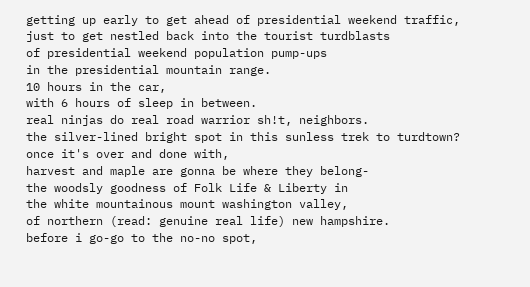getting up early to get ahead of presidential weekend traffic,
just to get nestled back into the tourist turdblasts
of presidential weekend population pump-ups
in the presidential mountain range.
10 hours in the car,
with 6 hours of sleep in between.
real ninjas do real road warrior sh!t, neighbors.
the silver-lined bright spot in this sunless trek to turdtown?
once it's over and done with,
harvest and maple are gonna be where they belong-
the woodsly goodness of Folk Life & Liberty in
the white mountainous mount washington valley,
of northern (read: genuine real life) new hampshire.
before i go-go to the no-no spot,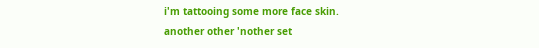i'm tattooing some more face skin.
another other 'nother set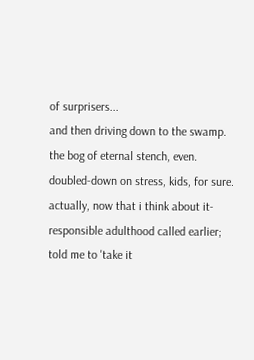of surprisers...
and then driving down to the swamp.
the bog of eternal stench, even.
doubled-down on stress, kids, for sure.
actually, now that i think about it-
responsible adulthood called earlier;
told me to 'take it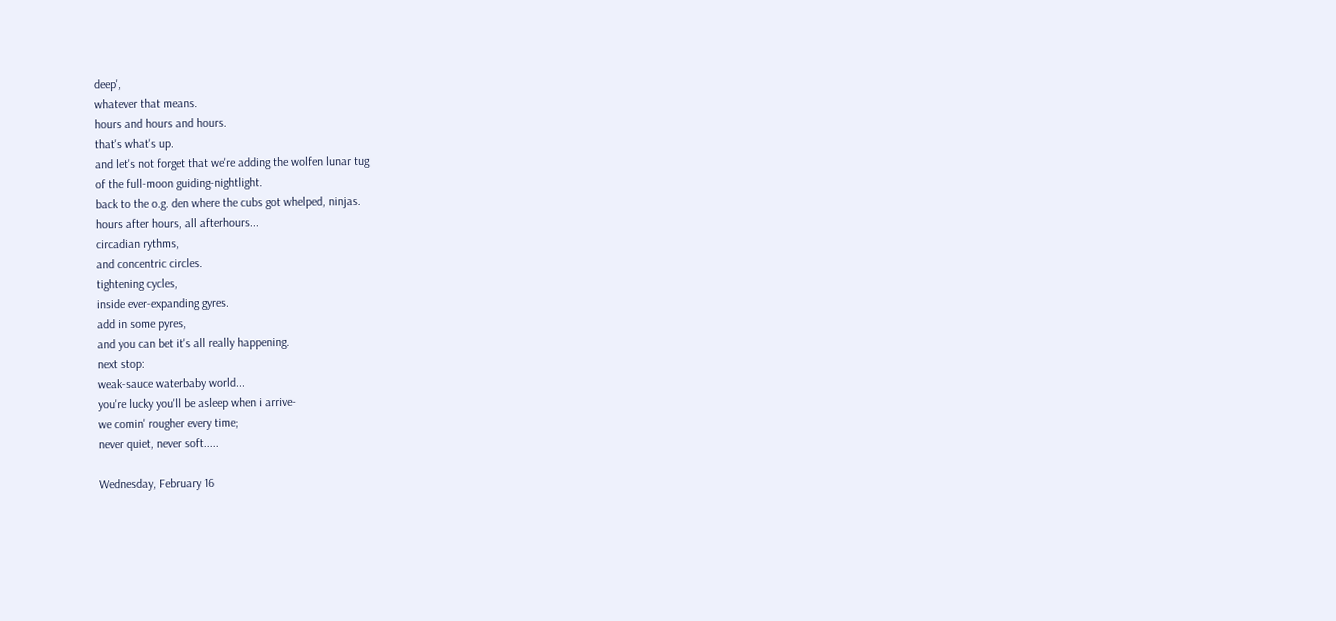deep',
whatever that means.
hours and hours and hours.
that's what's up.
and let's not forget that we're adding the wolfen lunar tug
of the full-moon guiding-nightlight.
back to the o.g. den where the cubs got whelped, ninjas.
hours after hours, all afterhours...
circadian rythms,
and concentric circles.
tightening cycles,
inside ever-expanding gyres.
add in some pyres,
and you can bet it's all really happening.
next stop:
weak-sauce waterbaby world...
you're lucky you'll be asleep when i arrive-
we comin' rougher every time;
never quiet, never soft.....

Wednesday, February 16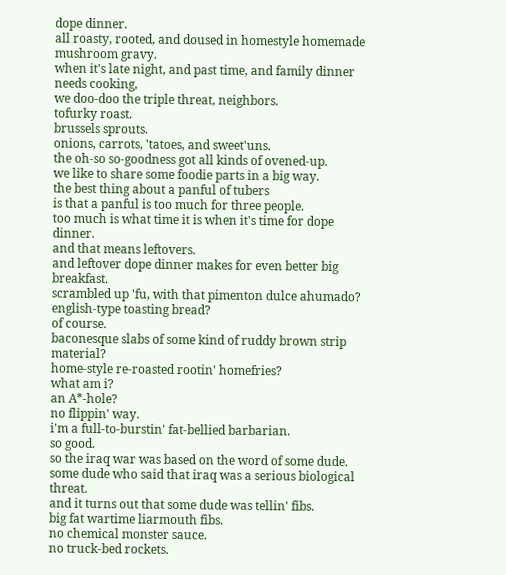dope dinner.
all roasty, rooted, and doused in homestyle homemade mushroom gravy.
when it's late night, and past time, and family dinner needs cooking,
we doo-doo the triple threat, neighbors.
tofurky roast.
brussels sprouts.
onions, carrots, 'tatoes, and sweet'uns.
the oh-so so-goodness got all kinds of ovened-up.
we like to share some foodie parts in a big way.
the best thing about a panful of tubers
is that a panful is too much for three people.
too much is what time it is when it's time for dope dinner.
and that means leftovers.
and leftover dope dinner makes for even better big breakfast.
scrambled up 'fu, with that pimenton dulce ahumado?
english-type toasting bread?
of course.
baconesque slabs of some kind of ruddy brown strip material?
home-style re-roasted rootin' homefries?
what am i?
an A*-hole?
no flippin' way.
i'm a full-to-burstin' fat-bellied barbarian.
so good.
so the iraq war was based on the word of some dude.
some dude who said that iraq was a serious biological threat.
and it turns out that some dude was tellin' fibs.
big fat wartime liarmouth fibs.
no chemical monster sauce.
no truck-bed rockets.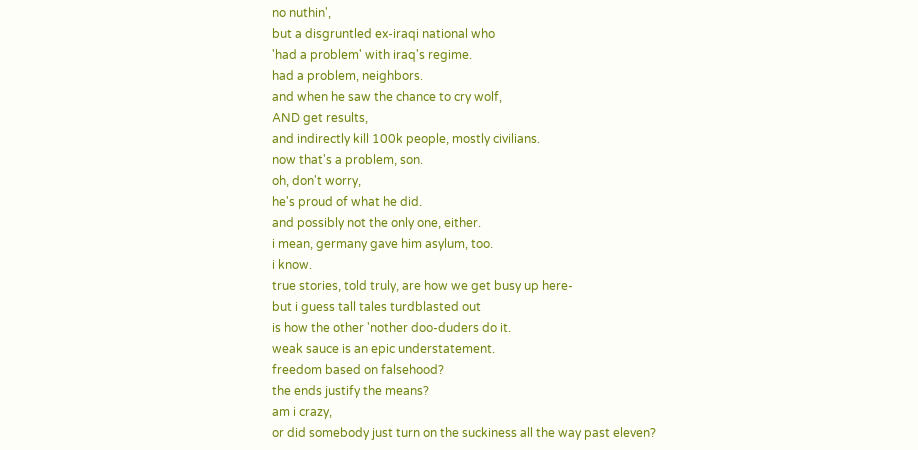no nuthin',
but a disgruntled ex-iraqi national who
'had a problem' with iraq's regime.
had a problem, neighbors.
and when he saw the chance to cry wolf,
AND get results,
and indirectly kill 100k people, mostly civilians.
now that's a problem, son.
oh, don't worry,
he's proud of what he did.
and possibly not the only one, either.
i mean, germany gave him asylum, too.
i know.
true stories, told truly, are how we get busy up here-
but i guess tall tales turdblasted out
is how the other 'nother doo-duders do it.
weak sauce is an epic understatement.
freedom based on falsehood?
the ends justify the means?
am i crazy,
or did somebody just turn on the suckiness all the way past eleven?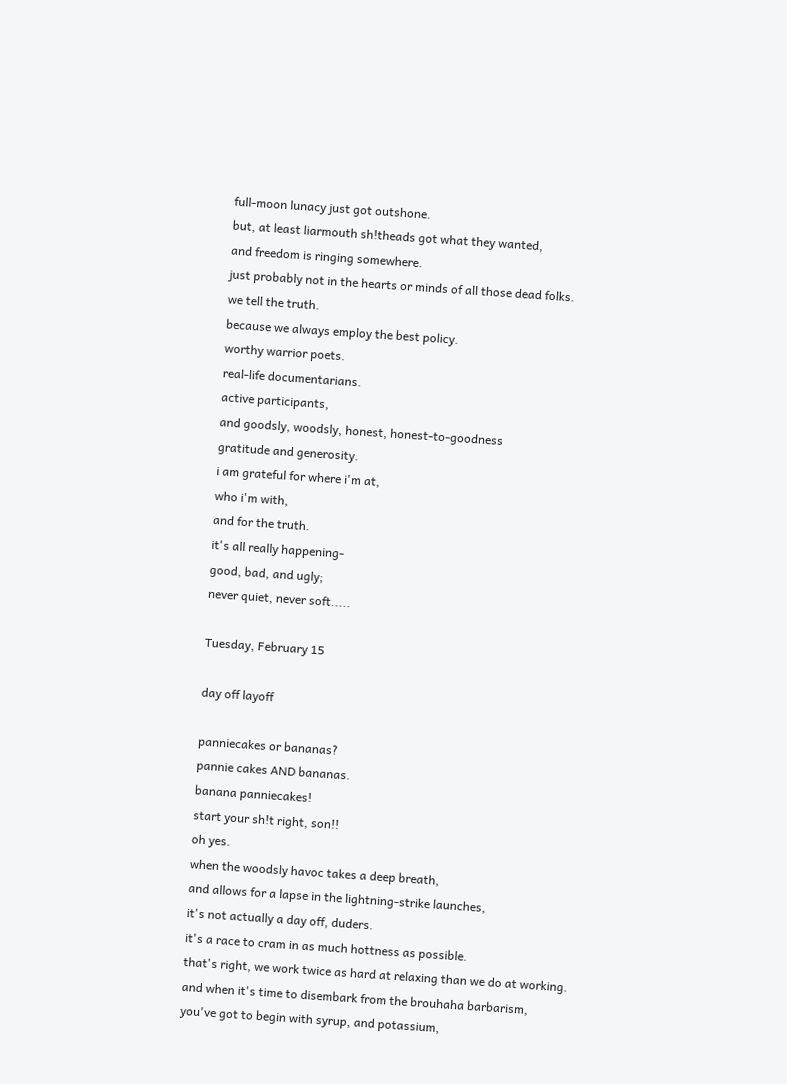full-moon lunacy just got outshone.
but, at least liarmouth sh!theads got what they wanted,
and freedom is ringing somewhere.
just probably not in the hearts or minds of all those dead folks.
we tell the truth.
because we always employ the best policy.
worthy warrior poets.
real-life documentarians.
active participants,
and goodsly, woodsly, honest, honest-to-goodness
gratitude and generosity.
i am grateful for where i'm at,
who i'm with,
and for the truth.
it's all really happening-
good, bad, and ugly;
never quiet, never soft.....

Tuesday, February 15

day off layoff

panniecakes or bananas?
pannie cakes AND bananas.
banana panniecakes!
start your sh!t right, son!!
oh yes.
when the woodsly havoc takes a deep breath,
and allows for a lapse in the lightning-strike launches,
it's not actually a day off, duders.
it's a race to cram in as much hottness as possible.
that's right, we work twice as hard at relaxing than we do at working.
and when it's time to disembark from the brouhaha barbarism,
you've got to begin with syrup, and potassium,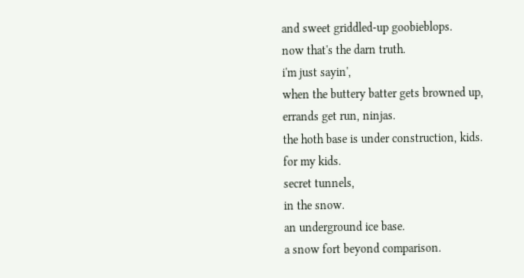and sweet griddled-up goobieblops.
now that's the darn truth.
i'm just sayin',
when the buttery batter gets browned up,
errands get run, ninjas.
the hoth base is under construction, kids.
for my kids.
secret tunnels,
in the snow.
an underground ice base.
a snow fort beyond comparison.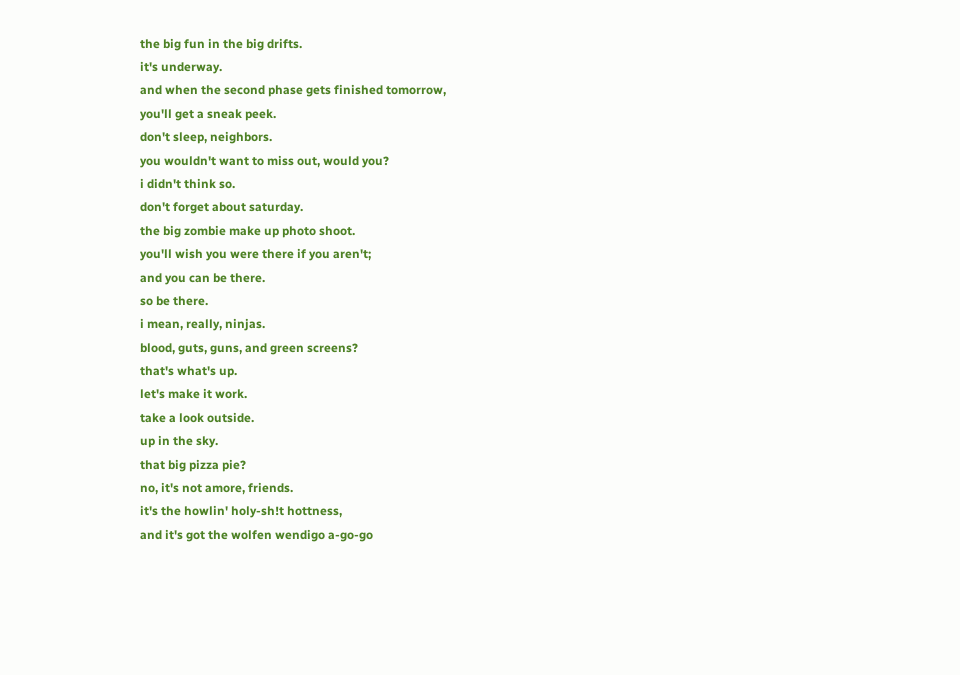the big fun in the big drifts.
it's underway.
and when the second phase gets finished tomorrow,
you'll get a sneak peek.
don't sleep, neighbors.
you wouldn't want to miss out, would you?
i didn't think so.
don't forget about saturday.
the big zombie make up photo shoot.
you'll wish you were there if you aren't;
and you can be there.
so be there.
i mean, really, ninjas.
blood, guts, guns, and green screens?
that's what's up.
let's make it work.
take a look outside.
up in the sky.
that big pizza pie?
no, it's not amore, friends.
it's the howlin' holy-sh!t hottness,
and it's got the wolfen wendigo a-go-go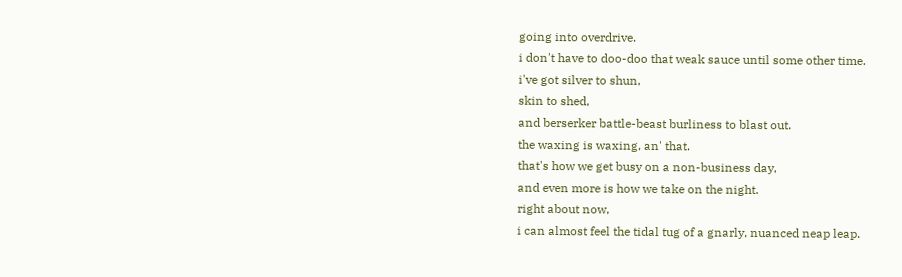going into overdrive.
i don't have to doo-doo that weak sauce until some other time.
i've got silver to shun,
skin to shed,
and berserker battle-beast burliness to blast out.
the waxing is waxing, an' that.
that's how we get busy on a non-business day,
and even more is how we take on the night.
right about now,
i can almost feel the tidal tug of a gnarly, nuanced neap leap.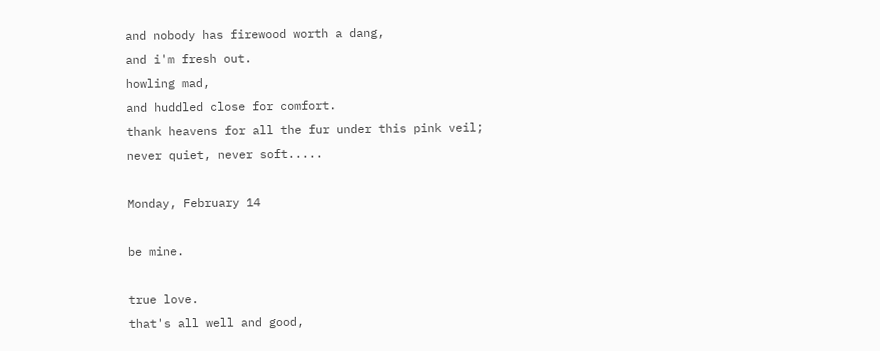and nobody has firewood worth a dang,
and i'm fresh out.
howling mad,
and huddled close for comfort.
thank heavens for all the fur under this pink veil;
never quiet, never soft.....

Monday, February 14

be mine.

true love.
that's all well and good,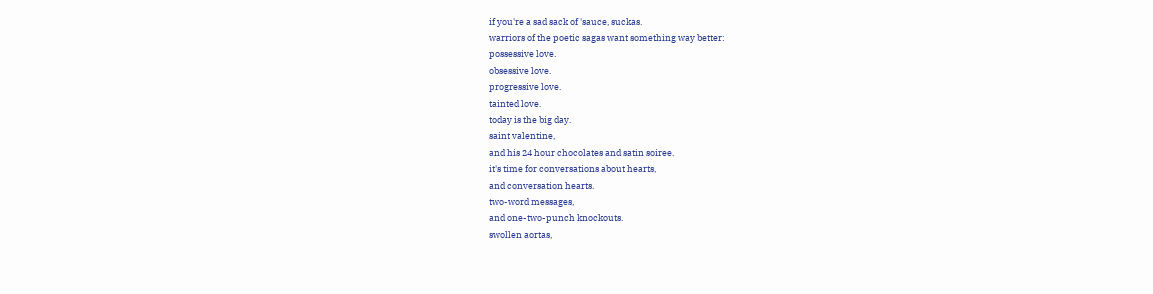if you're a sad sack of 'sauce, suckas.
warriors of the poetic sagas want something way better:
possessive love.
obsessive love.
progressive love.
tainted love.
today is the big day.
saint valentine,
and his 24 hour chocolates and satin soiree.
it's time for conversations about hearts,
and conversation hearts.
two-word messages,
and one-two-punch knockouts.
swollen aortas,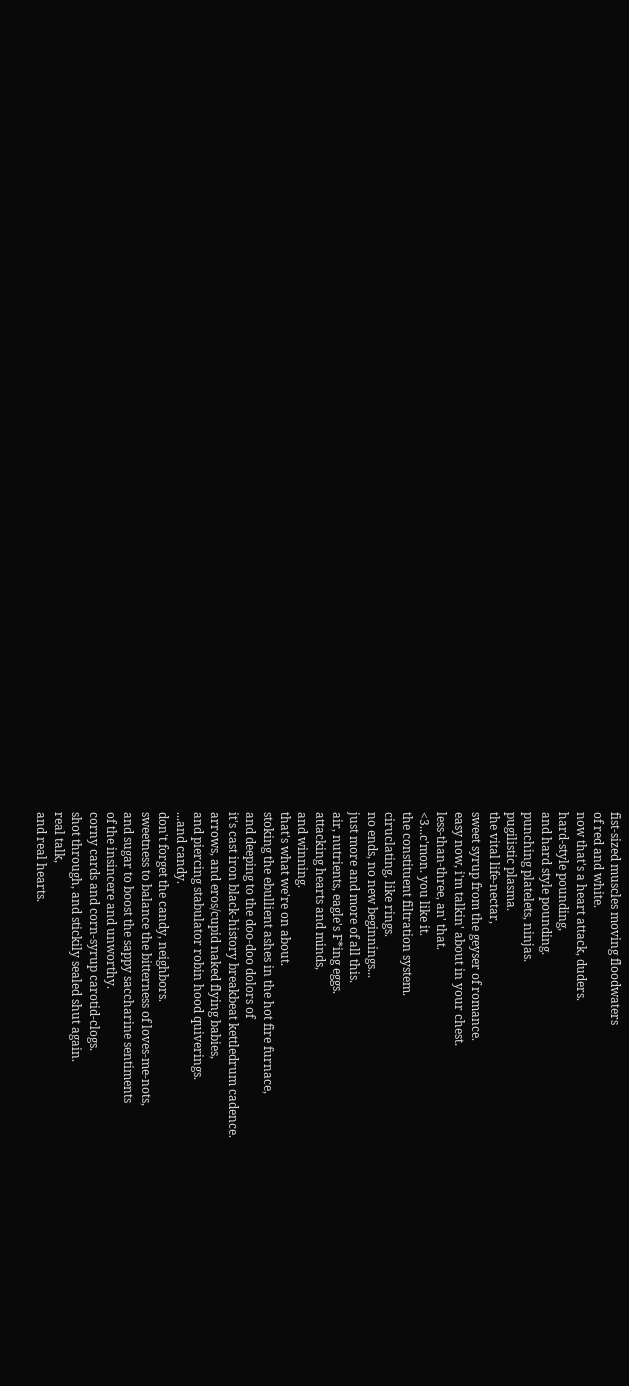fist-sized muscles moving floodwaters
of red and white.
now that's a heart attack, duders.
hard-style pounding,
and hard style pounding.
punching platelets, ninjas.
pugilistic plasma.
the vital life-nectar,
sweet syrup from the geyser of romance.
easy now, i'm talkin' about in your chest.
less-than-three, an' that.
<3...c'mon. you like it.
the constituent filtration system.
ciruclating, like rings.
no ends, no new beginnings...
just more and more of all this.
air, nutrients, eagle's F*ing eggs.
attacking hearts and minds,
and winning.
that's what we're on about.
stoking the ebullient ashes in the hot fire furnace,
and deeping to the doo-doo dolors of
it's cast iron black-history breakbeat kettledrum cadence.
arrows, and eros/cupid naked flying babies,
and piercing stabulator robin hood quiverings.
...and candy.
don't forget the candy, neighbors.
sweetness to balance the bitterness of loves-me-nots,
and sugar to boost the sappy saccharine sentiments
of the insincere and unworthy.
corny cards and corn-syrup carotid-clogs.
shot through, and stickily sealed shut again.
real talk,
and real hearts.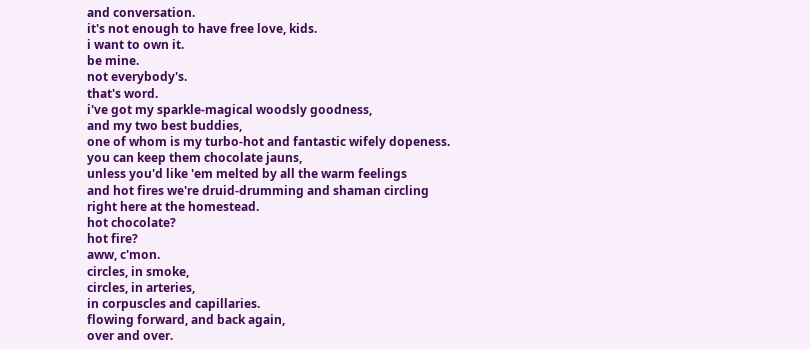and conversation.
it's not enough to have free love, kids.
i want to own it.
be mine.
not everybody's.
that's word.
i've got my sparkle-magical woodsly goodness,
and my two best buddies,
one of whom is my turbo-hot and fantastic wifely dopeness.
you can keep them chocolate jauns,
unless you'd like 'em melted by all the warm feelings
and hot fires we're druid-drumming and shaman circling
right here at the homestead.
hot chocolate?
hot fire?
aww, c'mon.
circles, in smoke,
circles, in arteries,
in corpuscles and capillaries.
flowing forward, and back again,
over and over.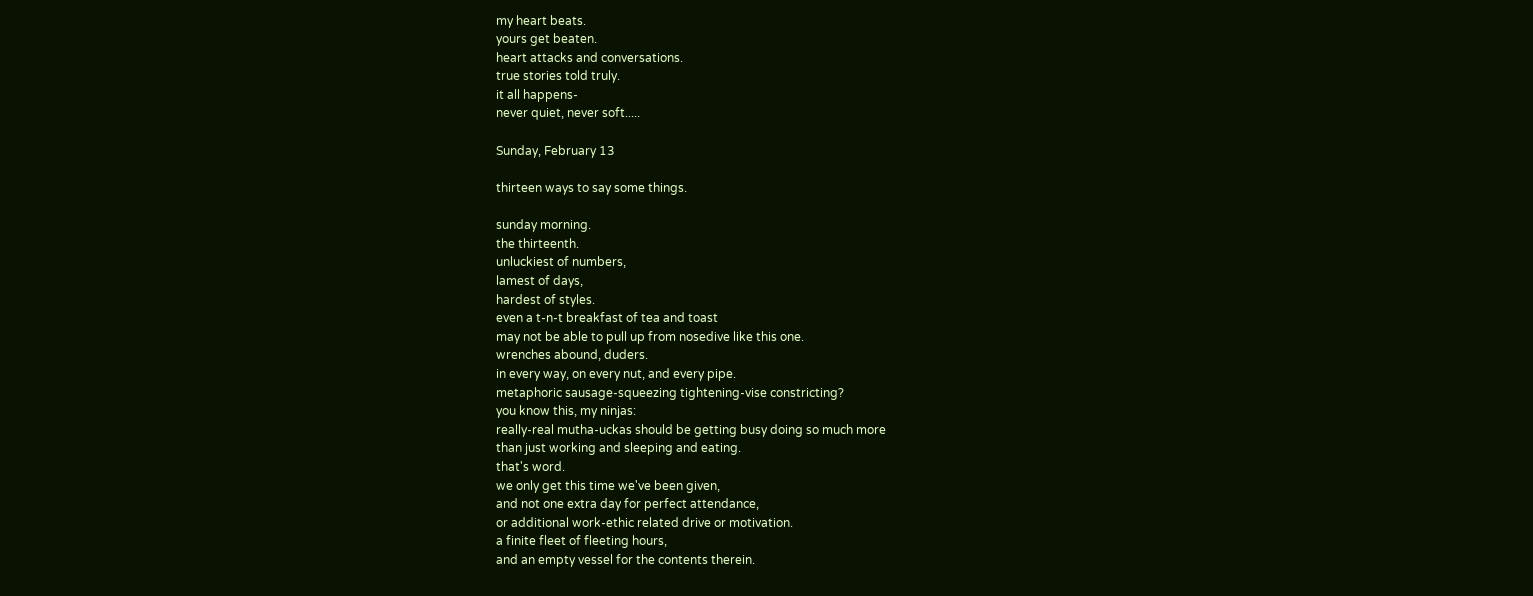my heart beats.
yours get beaten.
heart attacks and conversations.
true stories told truly.
it all happens-
never quiet, never soft.....

Sunday, February 13

thirteen ways to say some things.

sunday morning.
the thirteenth.
unluckiest of numbers,
lamest of days,
hardest of styles.
even a t-n-t breakfast of tea and toast
may not be able to pull up from nosedive like this one.
wrenches abound, duders.
in every way, on every nut, and every pipe.
metaphoric sausage-squeezing tightening-vise constricting?
you know this, my ninjas:
really-real mutha-uckas should be getting busy doing so much more
than just working and sleeping and eating.
that's word.
we only get this time we've been given,
and not one extra day for perfect attendance,
or additional work-ethic related drive or motivation.
a finite fleet of fleeting hours,
and an empty vessel for the contents therein.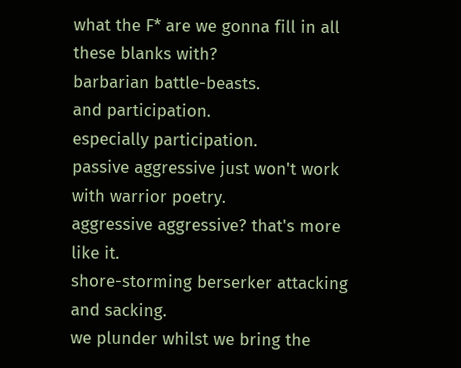what the F* are we gonna fill in all these blanks with?
barbarian battle-beasts.
and participation.
especially participation.
passive aggressive just won't work with warrior poetry.
aggressive aggressive? that's more like it.
shore-storming berserker attacking and sacking.
we plunder whilst we bring the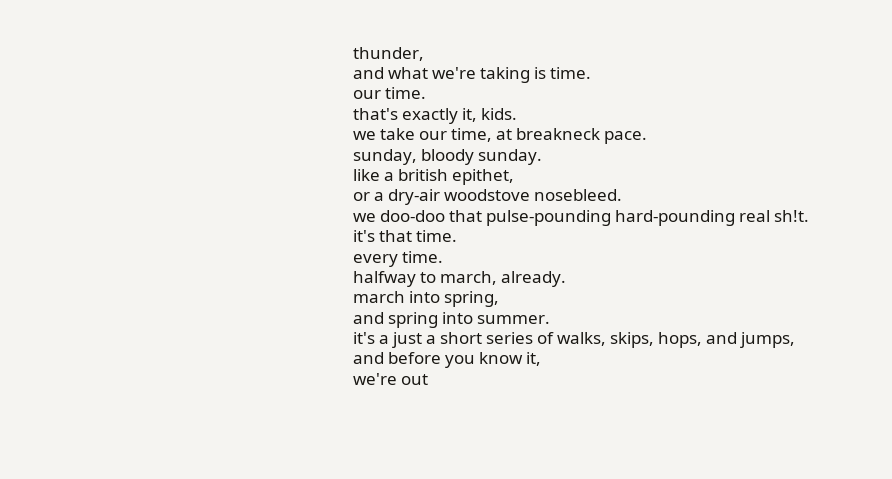thunder,
and what we're taking is time.
our time.
that's exactly it, kids.
we take our time, at breakneck pace.
sunday, bloody sunday.
like a british epithet,
or a dry-air woodstove nosebleed.
we doo-doo that pulse-pounding hard-pounding real sh!t.
it's that time.
every time.
halfway to march, already.
march into spring,
and spring into summer.
it's a just a short series of walks, skips, hops, and jumps,
and before you know it,
we're out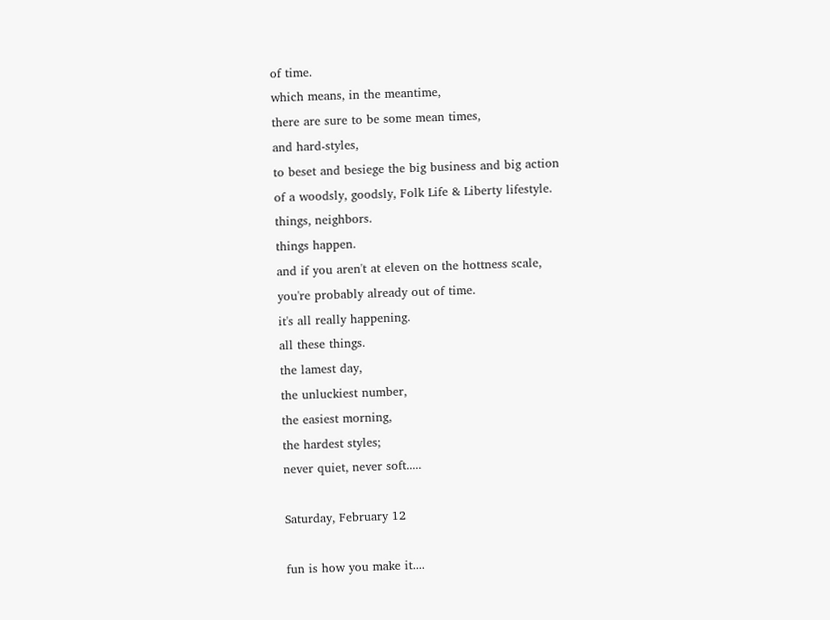of time.
which means, in the meantime,
there are sure to be some mean times,
and hard-styles,
to beset and besiege the big business and big action
of a woodsly, goodsly, Folk Life & Liberty lifestyle.
things, neighbors.
things happen.
and if you aren't at eleven on the hottness scale,
you're probably already out of time.
it's all really happening.
all these things.
the lamest day,
the unluckiest number,
the easiest morning,
the hardest styles;
never quiet, never soft.....

Saturday, February 12

fun is how you make it....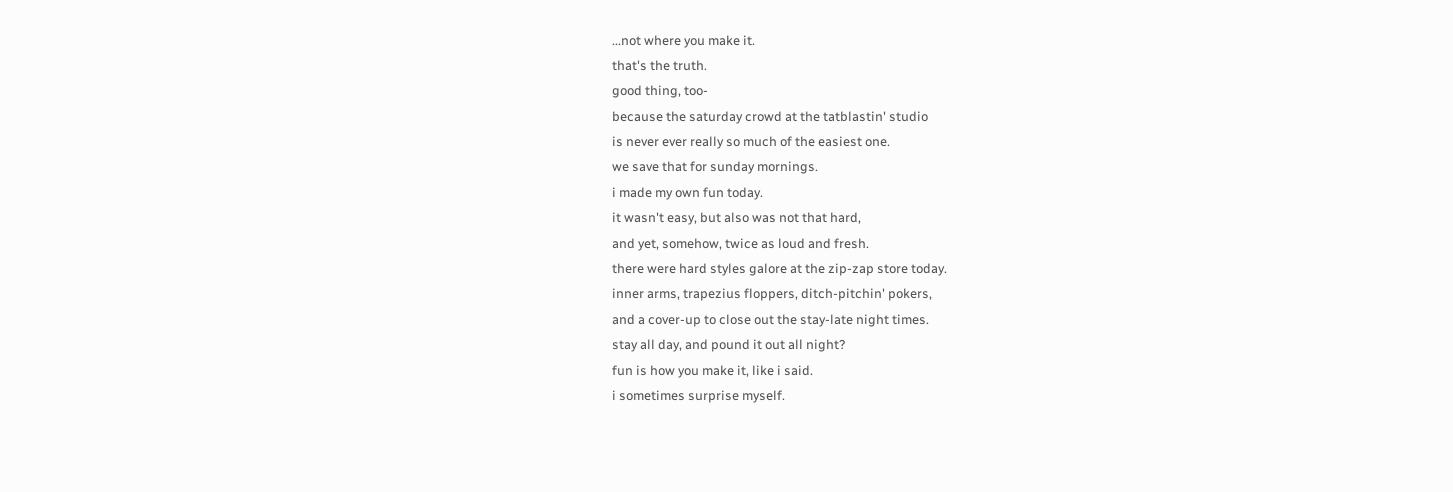...not where you make it.
that's the truth.
good thing, too-
because the saturday crowd at the tatblastin' studio
is never ever really so much of the easiest one.
we save that for sunday mornings.
i made my own fun today.
it wasn't easy, but also was not that hard,
and yet, somehow, twice as loud and fresh.
there were hard styles galore at the zip-zap store today.
inner arms, trapezius floppers, ditch-pitchin' pokers,
and a cover-up to close out the stay-late night times.
stay all day, and pound it out all night?
fun is how you make it, like i said.
i sometimes surprise myself.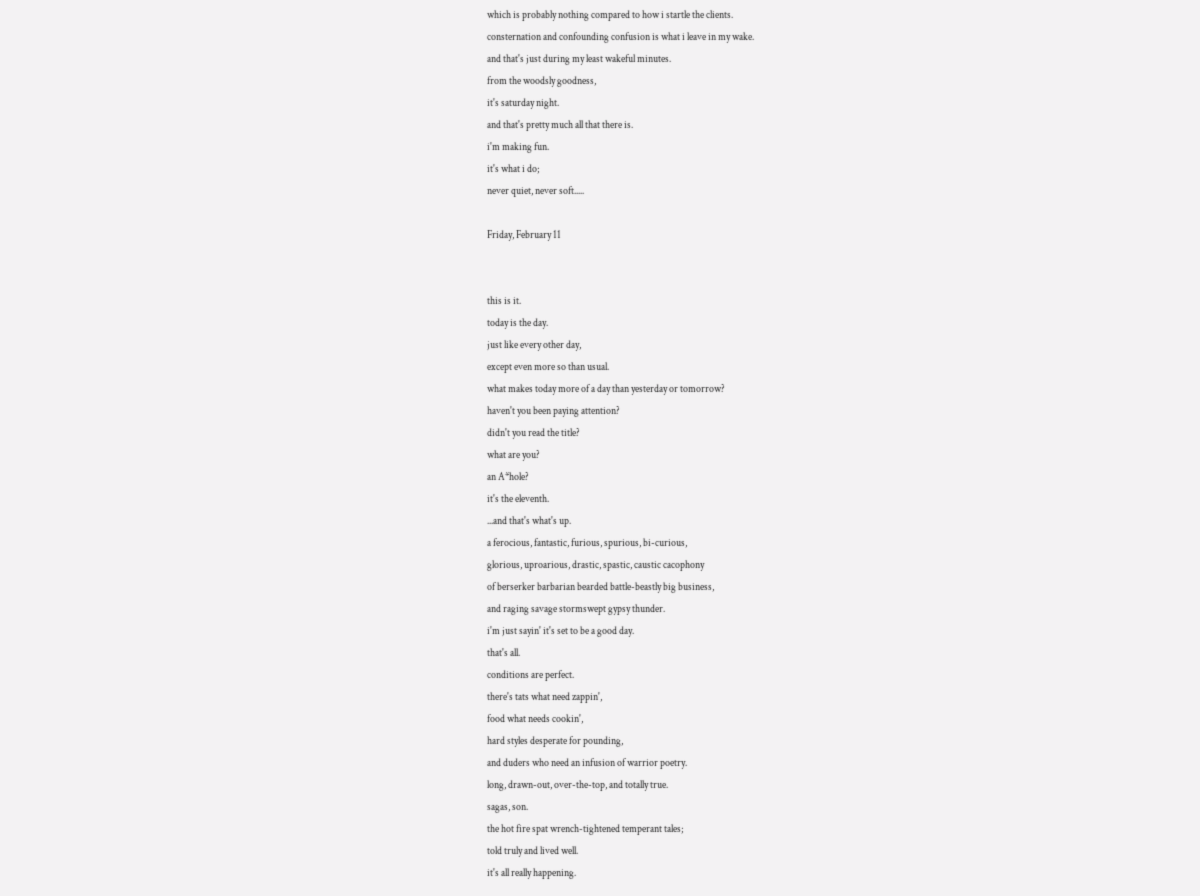which is probably nothing compared to how i startle the clients.
consternation and confounding confusion is what i leave in my wake.
and that's just during my least wakeful minutes.
from the woodsly goodness,
it's saturday night.
and that's pretty much all that there is.
i'm making fun.
it's what i do;
never quiet, never soft.....

Friday, February 11


this is it.
today is the day.
just like every other day,
except even more so than usual.
what makes today more of a day than yesterday or tomorrow?
haven't you been paying attention?
didn't you read the title?
what are you?
an A*hole?
it's the eleventh.
...and that's what's up.
a ferocious, fantastic, furious, spurious, bi-curious,
glorious, uproarious, drastic, spastic, caustic cacophony
of berserker barbarian bearded battle-beastly big business,
and raging savage stormswept gypsy thunder.
i'm just sayin' it's set to be a good day.
that's all.
conditions are perfect.
there's tats what need zappin',
food what needs cookin',
hard styles desperate for pounding,
and duders who need an infusion of warrior poetry.
long, drawn-out, over-the-top, and totally true.
sagas, son.
the hot fire spat wrench-tightened temperant tales;
told truly and lived well.
it's all really happening.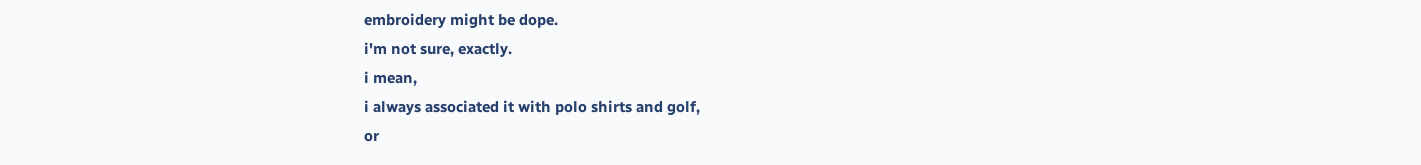embroidery might be dope.
i'm not sure, exactly.
i mean,
i always associated it with polo shirts and golf,
or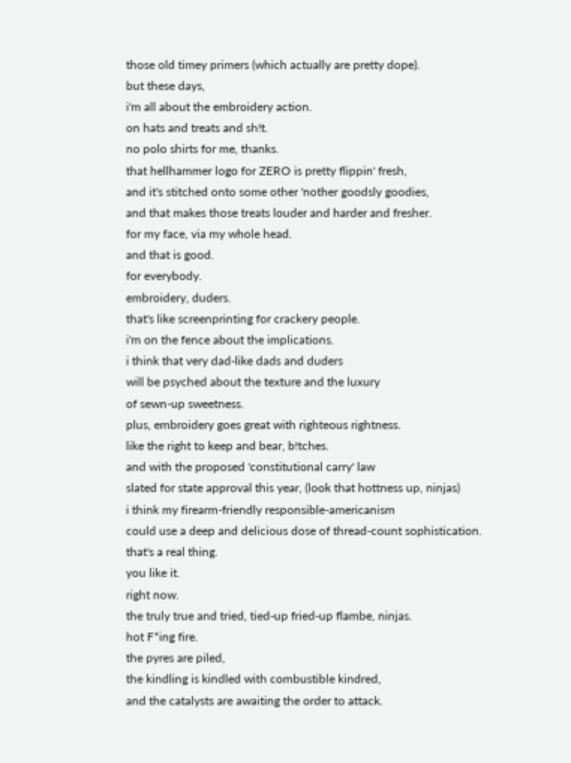those old timey primers (which actually are pretty dope).
but these days,
i'm all about the embroidery action.
on hats and treats and sh!t.
no polo shirts for me, thanks.
that hellhammer logo for ZERO is pretty flippin' fresh,
and it's stitched onto some other 'nother goodsly goodies,
and that makes those treats louder and harder and fresher.
for my face, via my whole head.
and that is good.
for everybody.
embroidery, duders.
that's like screenprinting for crackery people.
i'm on the fence about the implications.
i think that very dad-like dads and duders
will be psyched about the texture and the luxury
of sewn-up sweetness.
plus, embroidery goes great with righteous rightness.
like the right to keep and bear, b!tches.
and with the proposed 'constitutional carry' law
slated for state approval this year, (look that hottness up, ninjas)
i think my firearm-friendly responsible-americanism
could use a deep and delicious dose of thread-count sophistication.
that's a real thing.
you like it.
right now.
the truly true and tried, tied-up fried-up flambe, ninjas.
hot F*ing fire.
the pyres are piled,
the kindling is kindled with combustible kindred,
and the catalysts are awaiting the order to attack.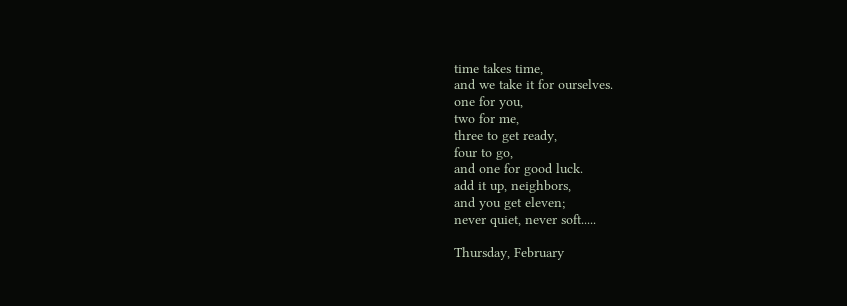time takes time,
and we take it for ourselves.
one for you,
two for me,
three to get ready,
four to go,
and one for good luck.
add it up, neighbors,
and you get eleven;
never quiet, never soft.....

Thursday, February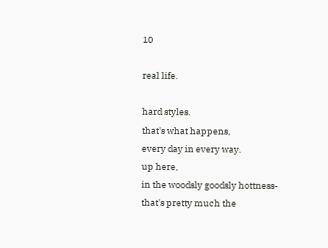10

real life.

hard styles.
that's what happens,
every day in every way.
up here,
in the woodsly goodsly hottness-
that's pretty much the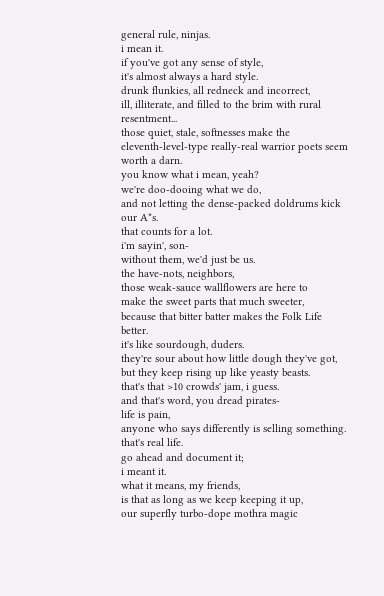general rule, ninjas.
i mean it.
if you've got any sense of style,
it's almost always a hard style.
drunk flunkies, all redneck and incorrect,
ill, illiterate, and filled to the brim with rural resentment...
those quiet, stale, softnesses make the
eleventh-level-type really-real warrior poets seem worth a darn.
you know what i mean, yeah?
we're doo-dooing what we do,
and not letting the dense-packed doldrums kick our A*s.
that counts for a lot.
i'm sayin', son-
without them, we'd just be us.
the have-nots, neighbors,
those weak-sauce wallflowers are here to
make the sweet parts that much sweeter,
because that bitter batter makes the Folk Life better.
it's like sourdough, duders.
they're sour about how little dough they've got,
but they keep rising up like yeasty beasts.
that's that >10 crowds' jam, i guess.
and that's word, you dread pirates-
life is pain,
anyone who says differently is selling something.
that's real life.
go ahead and document it;
i meant it.
what it means, my friends,
is that as long as we keep keeping it up,
our superfly turbo-dope mothra magic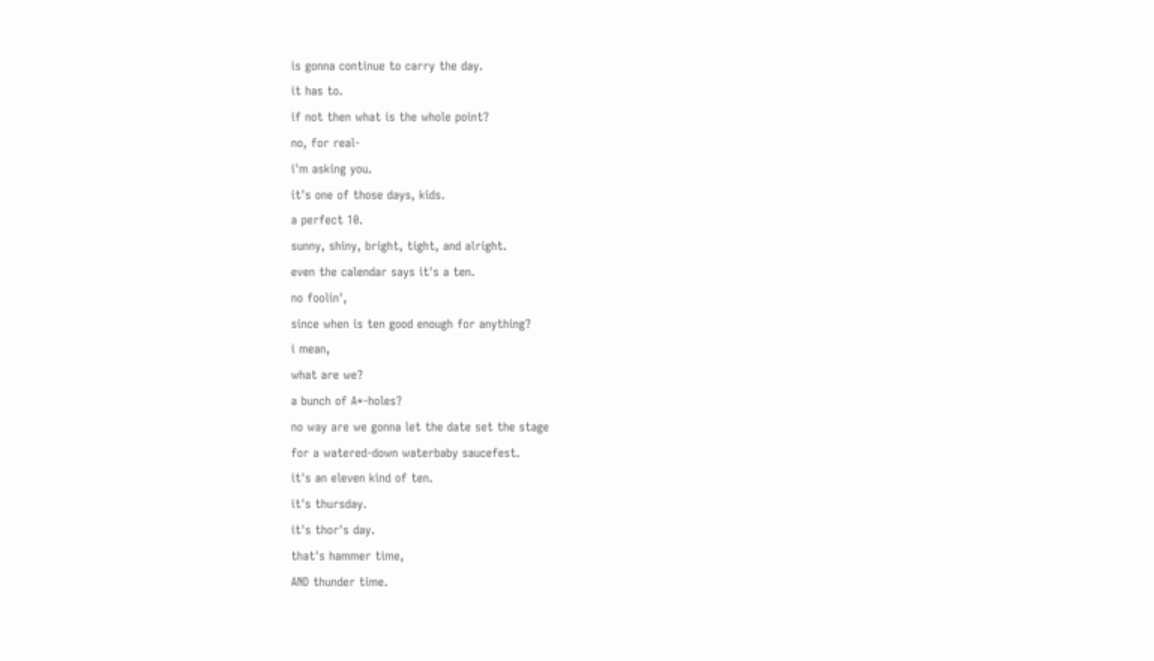is gonna continue to carry the day.
it has to.
if not then what is the whole point?
no, for real-
i'm asking you.
it's one of those days, kids.
a perfect 10.
sunny, shiny, bright, tight, and alright.
even the calendar says it's a ten.
no foolin',
since when is ten good enough for anything?
i mean,
what are we?
a bunch of A*-holes?
no way are we gonna let the date set the stage
for a watered-down waterbaby saucefest.
it's an eleven kind of ten.
it's thursday.
it's thor's day.
that's hammer time,
AND thunder time.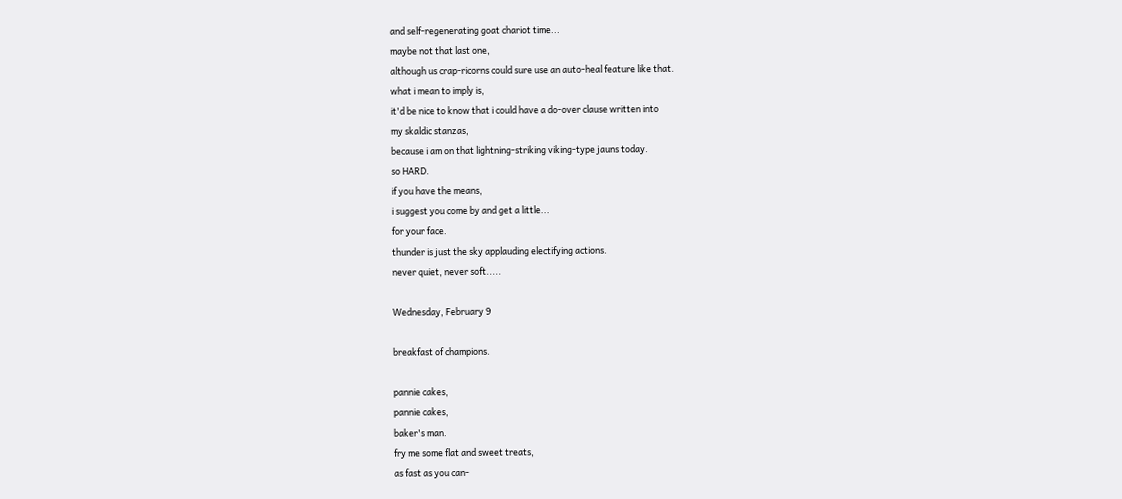and self-regenerating goat chariot time...
maybe not that last one,
although us crap-ricorns could sure use an auto-heal feature like that.
what i mean to imply is,
it'd be nice to know that i could have a do-over clause written into
my skaldic stanzas,
because i am on that lightning-striking viking-type jauns today.
so HARD.
if you have the means,
i suggest you come by and get a little...
for your face.
thunder is just the sky applauding electifying actions.
never quiet, never soft.....

Wednesday, February 9

breakfast of champions.

pannie cakes,
pannie cakes,
baker's man.
fry me some flat and sweet treats,
as fast as you can-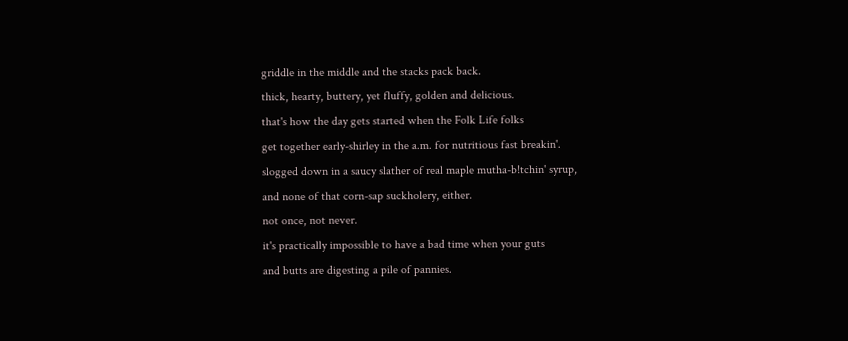griddle in the middle and the stacks pack back.
thick, hearty, buttery, yet fluffy, golden and delicious.
that's how the day gets started when the Folk Life folks
get together early-shirley in the a.m. for nutritious fast breakin'.
slogged down in a saucy slather of real maple mutha-b!tchin' syrup,
and none of that corn-sap suckholery, either.
not once, not never.
it's practically impossible to have a bad time when your guts
and butts are digesting a pile of pannies.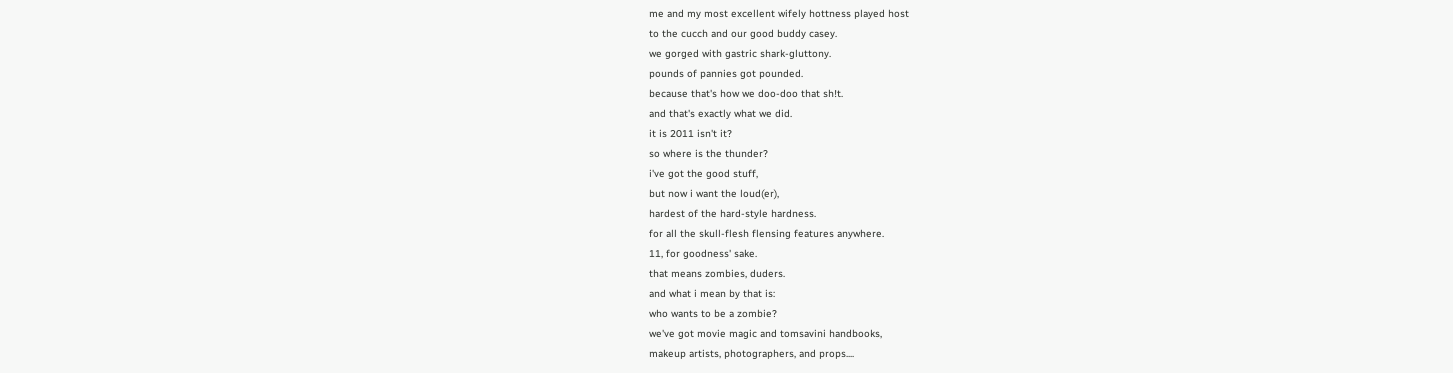me and my most excellent wifely hottness played host
to the cucch and our good buddy casey.
we gorged with gastric shark-gluttony.
pounds of pannies got pounded.
because that's how we doo-doo that sh!t.
and that's exactly what we did.
it is 2011 isn't it?
so where is the thunder?
i've got the good stuff,
but now i want the loud(er),
hardest of the hard-style hardness.
for all the skull-flesh flensing features anywhere.
11, for goodness' sake.
that means zombies, duders.
and what i mean by that is:
who wants to be a zombie?
we've got movie magic and tomsavini handbooks,
makeup artists, photographers, and props....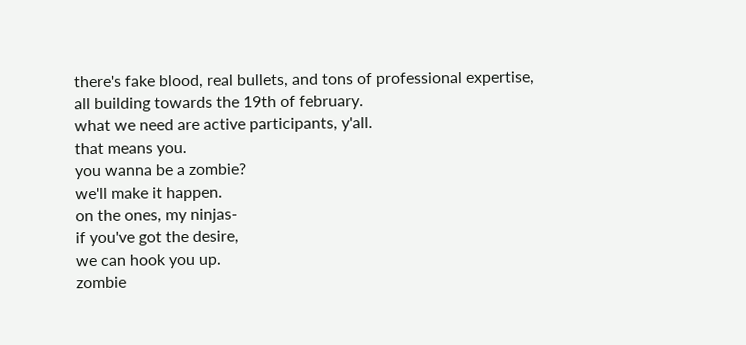there's fake blood, real bullets, and tons of professional expertise,
all building towards the 19th of february.
what we need are active participants, y'all.
that means you.
you wanna be a zombie?
we'll make it happen.
on the ones, my ninjas-
if you've got the desire,
we can hook you up.
zombie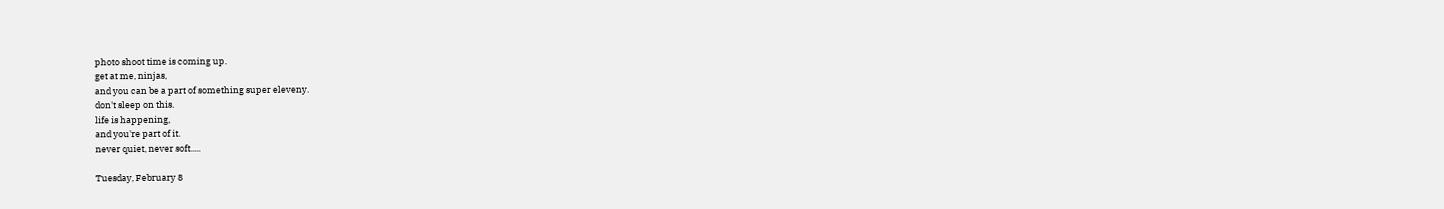photo shoot time is coming up.
get at me, ninjas,
and you can be a part of something super eleveny.
don't sleep on this.
life is happening,
and you're part of it.
never quiet, never soft.....

Tuesday, February 8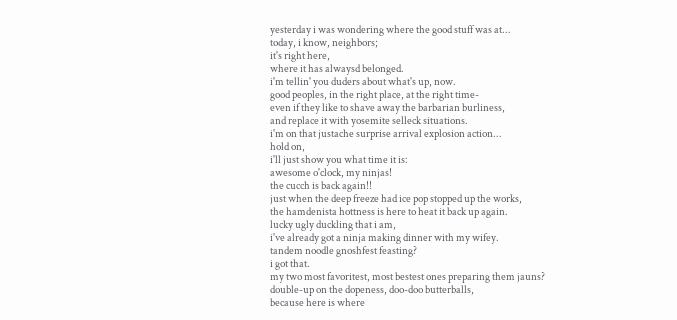yesterday i was wondering where the good stuff was at...
today, i know, neighbors;
it's right here,
where it has alwaysd belonged.
i'm tellin' you duders about what's up, now.
good peoples, in the right place, at the right time-
even if they like to shave away the barbarian burliness,
and replace it with yosemite selleck situations.
i'm on that justache surprise arrival explosion action...
hold on,
i'll just show you what time it is:
awesome o'clock, my ninjas!
the cucch is back again!!
just when the deep freeze had ice pop stopped up the works,
the hamdenista hottness is here to heat it back up again.
lucky ugly duckling that i am,
i've already got a ninja making dinner with my wifey.
tandem noodle gnoshfest feasting?
i got that.
my two most favoritest, most bestest ones preparing them jauns?
double-up on the dopeness, doo-doo butterballs,
because here is where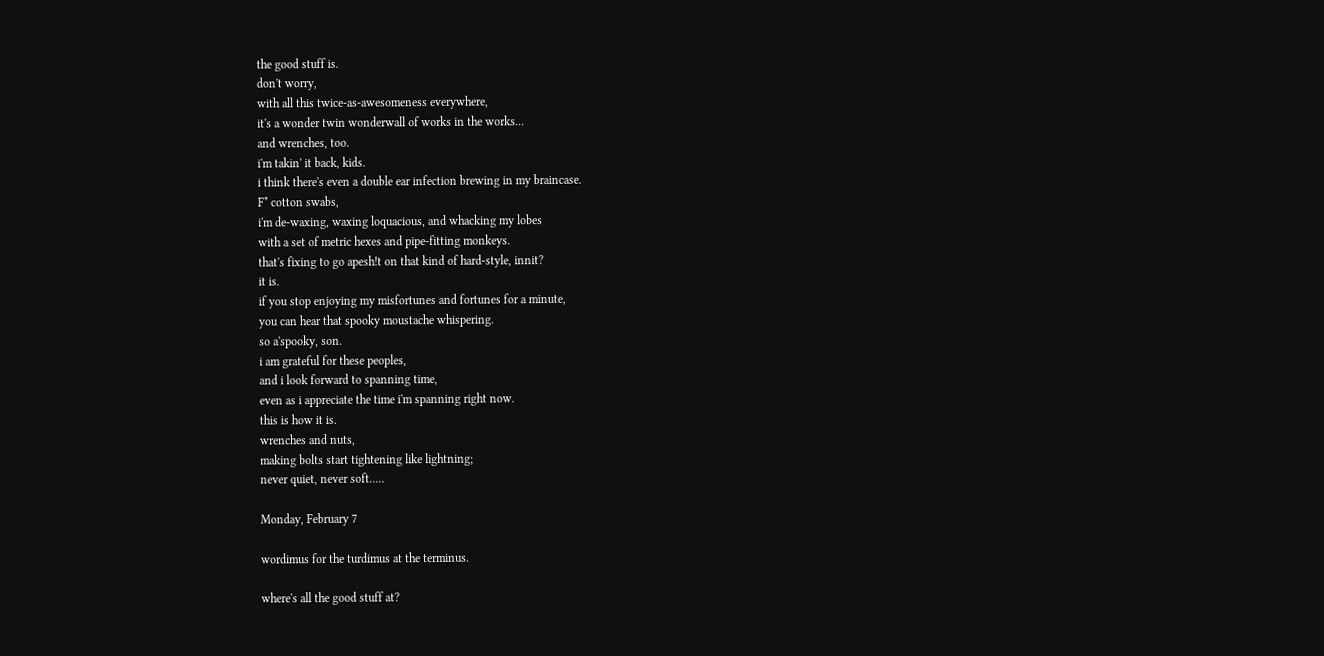the good stuff is.
don't worry,
with all this twice-as-awesomeness everywhere,
it's a wonder twin wonderwall of works in the works...
and wrenches, too.
i'm takin' it back, kids.
i think there's even a double ear infection brewing in my braincase.
F* cotton swabs,
i'm de-waxing, waxing loquacious, and whacking my lobes
with a set of metric hexes and pipe-fitting monkeys.
that's fixing to go apesh!t on that kind of hard-style, innit?
it is.
if you stop enjoying my misfortunes and fortunes for a minute,
you can hear that spooky moustache whispering.
so a'spooky, son.
i am grateful for these peoples,
and i look forward to spanning time,
even as i appreciate the time i'm spanning right now.
this is how it is.
wrenches and nuts,
making bolts start tightening like lightning;
never quiet, never soft.....

Monday, February 7

wordimus for the turdimus at the terminus.

where's all the good stuff at?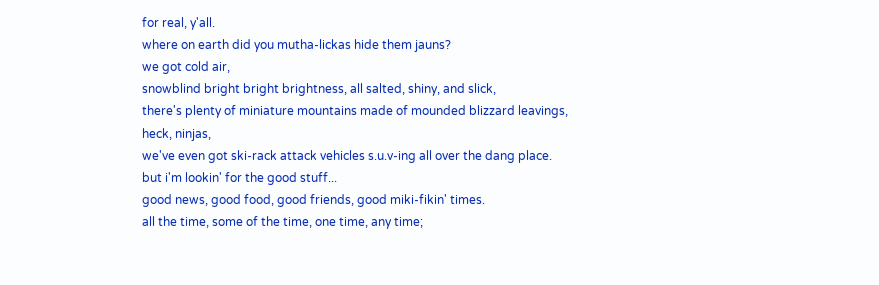for real, y'all.
where on earth did you mutha-lickas hide them jauns?
we got cold air,
snowblind bright bright brightness, all salted, shiny, and slick,
there's plenty of miniature mountains made of mounded blizzard leavings,
heck, ninjas,
we've even got ski-rack attack vehicles s.u.v-ing all over the dang place.
but i'm lookin' for the good stuff...
good news, good food, good friends, good miki-fikin' times.
all the time, some of the time, one time, any time;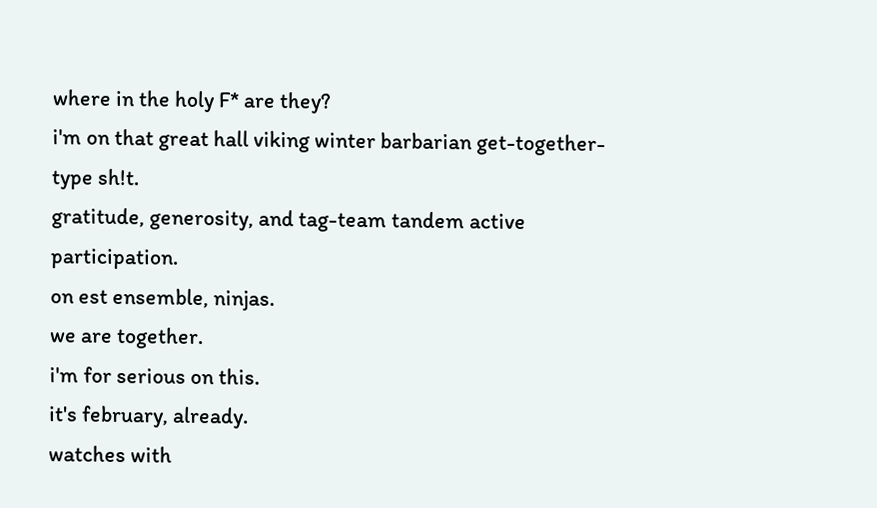where in the holy F* are they?
i'm on that great hall viking winter barbarian get-together-type sh!t.
gratitude, generosity, and tag-team tandem active participation.
on est ensemble, ninjas.
we are together.
i'm for serious on this.
it's february, already.
watches with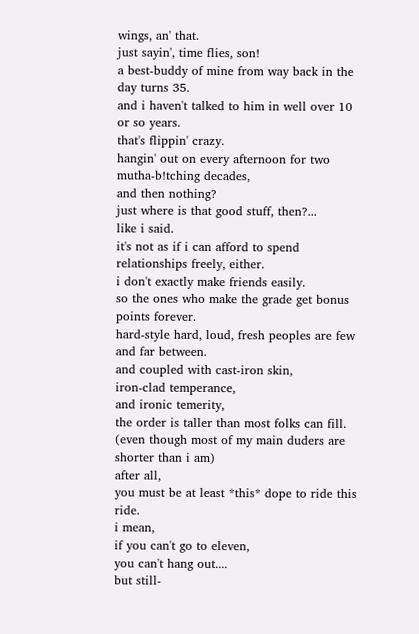wings, an' that.
just sayin', time flies, son!
a best-buddy of mine from way back in the day turns 35.
and i haven't talked to him in well over 10 or so years.
that's flippin' crazy.
hangin' out on every afternoon for two mutha-b!tching decades,
and then nothing?
just where is that good stuff, then?...
like i said.
it's not as if i can afford to spend relationships freely, either.
i don't exactly make friends easily.
so the ones who make the grade get bonus points forever.
hard-style hard, loud, fresh peoples are few and far between.
and coupled with cast-iron skin,
iron-clad temperance,
and ironic temerity,
the order is taller than most folks can fill.
(even though most of my main duders are shorter than i am)
after all,
you must be at least *this* dope to ride this ride.
i mean,
if you can't go to eleven,
you can't hang out....
but still-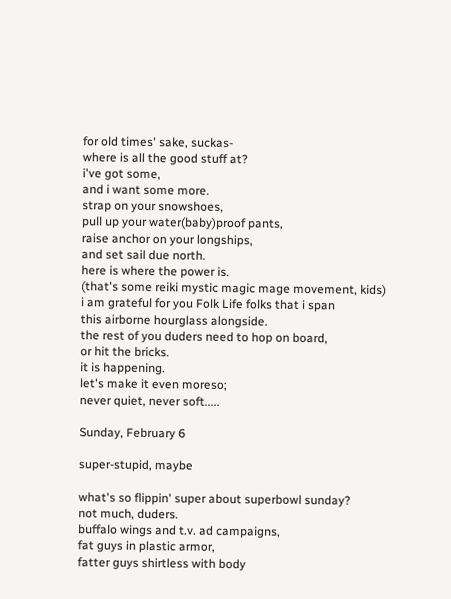for old times' sake, suckas-
where is all the good stuff at?
i've got some,
and i want some more.
strap on your snowshoes,
pull up your water(baby)proof pants,
raise anchor on your longships,
and set sail due north.
here is where the power is.
(that's some reiki mystic magic mage movement, kids)
i am grateful for you Folk Life folks that i span
this airborne hourglass alongside.
the rest of you duders need to hop on board,
or hit the bricks.
it is happening.
let's make it even moreso;
never quiet, never soft.....

Sunday, February 6

super-stupid, maybe

what's so flippin' super about superbowl sunday?
not much, duders.
buffalo wings and t.v. ad campaigns,
fat guys in plastic armor,
fatter guys shirtless with body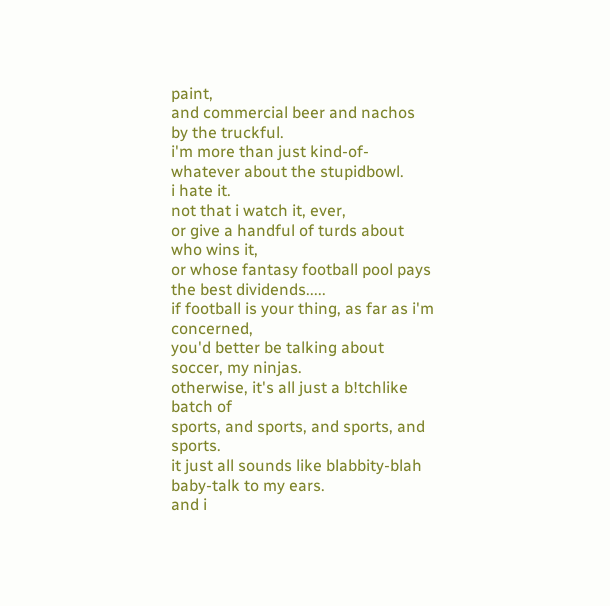paint,
and commercial beer and nachos by the truckful.
i'm more than just kind-of-whatever about the stupidbowl.
i hate it.
not that i watch it, ever,
or give a handful of turds about who wins it,
or whose fantasy football pool pays the best dividends.....
if football is your thing, as far as i'm concerned,
you'd better be talking about soccer, my ninjas.
otherwise, it's all just a b!tchlike batch of
sports, and sports, and sports, and sports.
it just all sounds like blabbity-blah baby-talk to my ears.
and i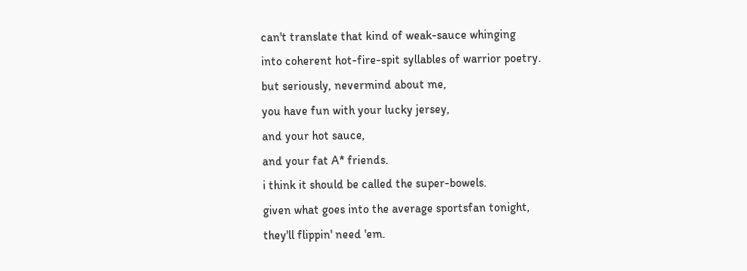can't translate that kind of weak-sauce whinging
into coherent hot-fire-spit syllables of warrior poetry.
but seriously, nevermind about me,
you have fun with your lucky jersey,
and your hot sauce,
and your fat A* friends.
i think it should be called the super-bowels.
given what goes into the average sportsfan tonight,
they'll flippin' need 'em.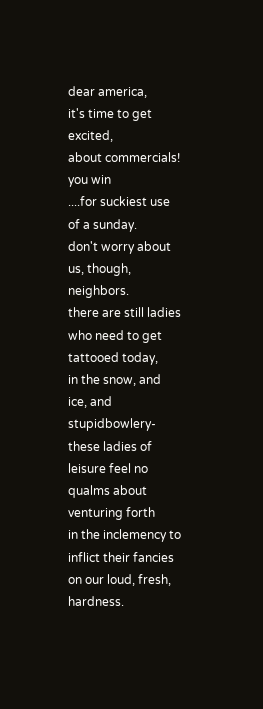dear america,
it's time to get excited,
about commercials!
you win
....for suckiest use of a sunday.
don't worry about us, though, neighbors.
there are still ladies who need to get tattooed today,
in the snow, and ice, and stupidbowlery-
these ladies of leisure feel no qualms about venturing forth
in the inclemency to inflict their fancies on our loud, fresh, hardness.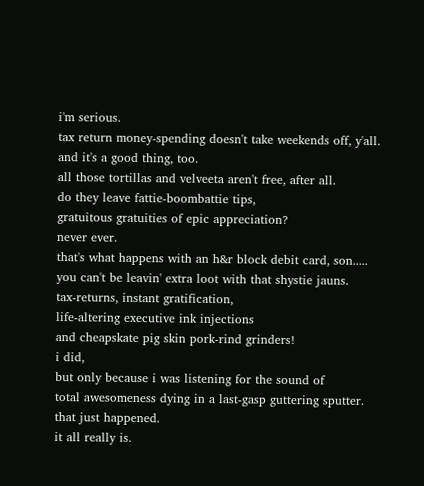i'm serious.
tax return money-spending doesn't take weekends off, y'all.
and it's a good thing, too.
all those tortillas and velveeta aren't free, after all.
do they leave fattie-boombattie tips,
gratuitous gratuities of epic appreciation?
never ever.
that's what happens with an h&r block debit card, son.....
you can't be leavin' extra loot with that shystie jauns.
tax-returns, instant gratification,
life-altering executive ink injections
and cheapskate pig skin pork-rind grinders!
i did,
but only because i was listening for the sound of
total awesomeness dying in a last-gasp guttering sputter.
that just happened.
it all really is.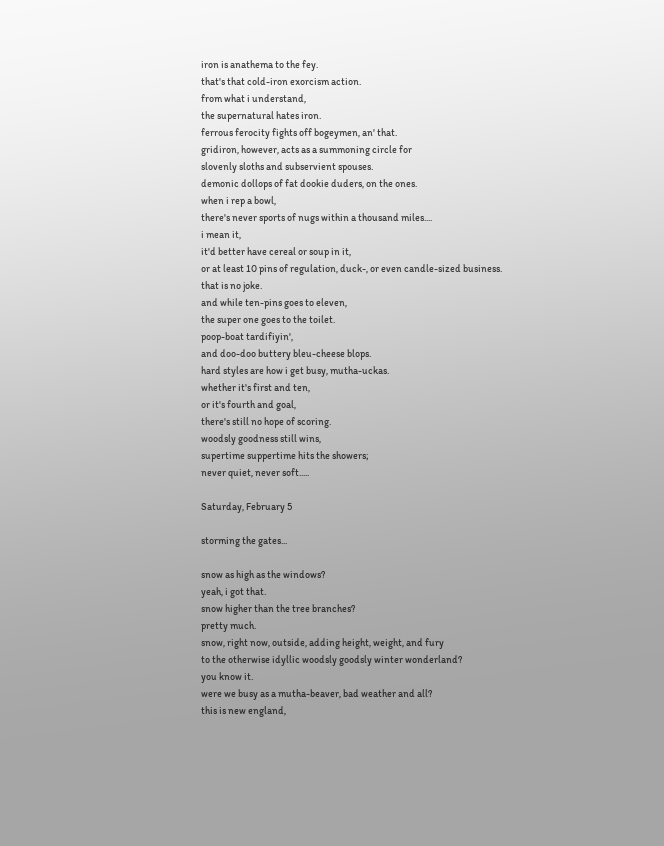iron is anathema to the fey.
that's that cold-iron exorcism action.
from what i understand,
the supernatural hates iron.
ferrous ferocity fights off bogeymen, an' that.
gridiron, however, acts as a summoning circle for
slovenly sloths and subservient spouses.
demonic dollops of fat dookie duders, on the ones.
when i rep a bowl,
there's never sports of nugs within a thousand miles....
i mean it,
it'd better have cereal or soup in it,
or at least 10 pins of regulation, duck-, or even candle-sized business.
that is no joke.
and while ten-pins goes to eleven,
the super one goes to the toilet.
poop-boat tardifiyin',
and doo-doo buttery bleu-cheese blops.
hard styles are how i get busy, mutha-uckas.
whether it's first and ten,
or it's fourth and goal,
there's still no hope of scoring.
woodsly goodness still wins,
supertime suppertime hits the showers;
never quiet, never soft.....

Saturday, February 5

storming the gates...

snow as high as the windows?
yeah, i got that.
snow higher than the tree branches?
pretty much.
snow, right now, outside, adding height, weight, and fury
to the otherwise idyllic woodsly goodsly winter wonderland?
you know it.
were we busy as a mutha-beaver, bad weather and all?
this is new england,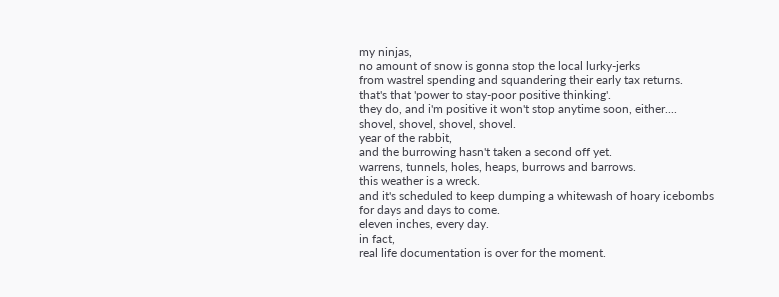my ninjas,
no amount of snow is gonna stop the local lurky-jerks
from wastrel spending and squandering their early tax returns.
that's that 'power to stay-poor positive thinking'.
they do, and i'm positive it won't stop anytime soon, either....
shovel, shovel, shovel, shovel.
year of the rabbit,
and the burrowing hasn't taken a second off yet.
warrens, tunnels, holes, heaps, burrows and barrows.
this weather is a wreck.
and it's scheduled to keep dumping a whitewash of hoary icebombs
for days and days to come.
eleven inches, every day.
in fact,
real life documentation is over for the moment.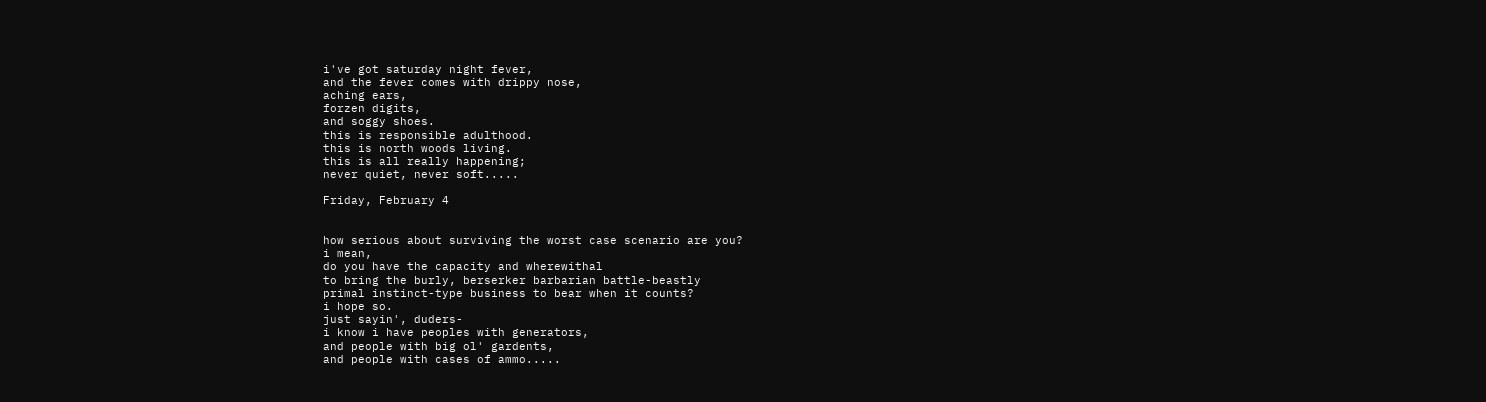i've got saturday night fever,
and the fever comes with drippy nose,
aching ears,
forzen digits,
and soggy shoes.
this is responsible adulthood.
this is north woods living.
this is all really happening;
never quiet, never soft.....

Friday, February 4


how serious about surviving the worst case scenario are you?
i mean,
do you have the capacity and wherewithal
to bring the burly, berserker barbarian battle-beastly
primal instinct-type business to bear when it counts?
i hope so.
just sayin', duders-
i know i have peoples with generators,
and people with big ol' gardents,
and people with cases of ammo.....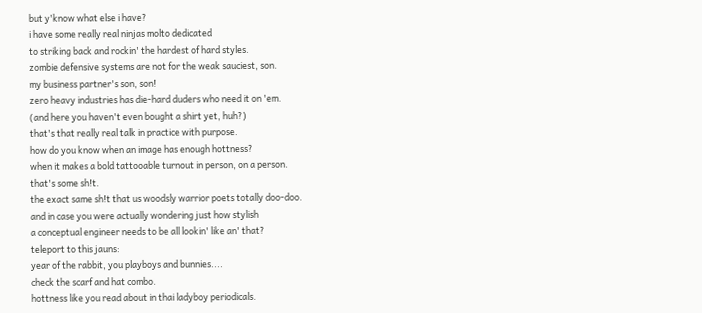but y'know what else i have?
i have some really real ninjas molto dedicated
to striking back and rockin' the hardest of hard styles.
zombie defensive systems are not for the weak sauciest, son.
my business partner's son, son!
zero heavy industries has die-hard duders who need it on 'em.
(and here you haven't even bought a shirt yet, huh?)
that's that really real talk in practice with purpose.
how do you know when an image has enough hottness?
when it makes a bold tattooable turnout in person, on a person.
that's some sh!t.
the exact same sh!t that us woodsly warrior poets totally doo-doo.
and in case you were actually wondering just how stylish
a conceptual engineer needs to be all lookin' like an' that?
teleport to this jauns:
year of the rabbit, you playboys and bunnies....
check the scarf and hat combo.
hottness like you read about in thai ladyboy periodicals.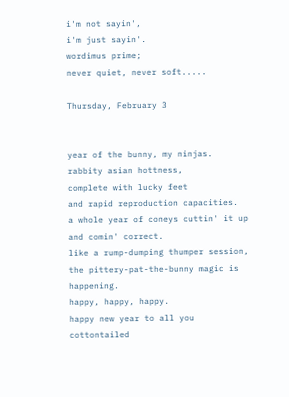i'm not sayin',
i'm just sayin'.
wordimus prime;
never quiet, never soft.....

Thursday, February 3


year of the bunny, my ninjas.
rabbity asian hottness,
complete with lucky feet
and rapid reproduction capacities.
a whole year of coneys cuttin' it up
and comin' correct.
like a rump-dumping thumper session,
the pittery-pat-the-bunny magic is happening.
happy, happy, happy.
happy new year to all you cottontailed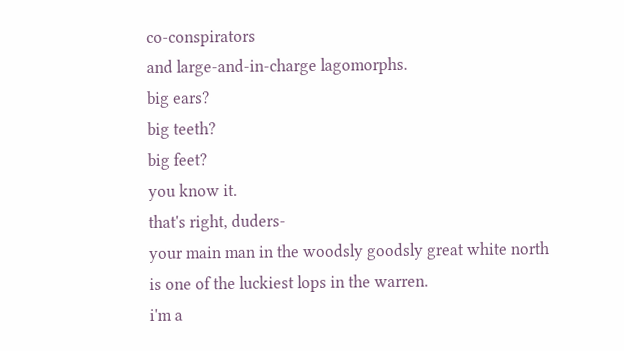co-conspirators
and large-and-in-charge lagomorphs.
big ears?
big teeth?
big feet?
you know it.
that's right, duders-
your main man in the woodsly goodsly great white north
is one of the luckiest lops in the warren.
i'm a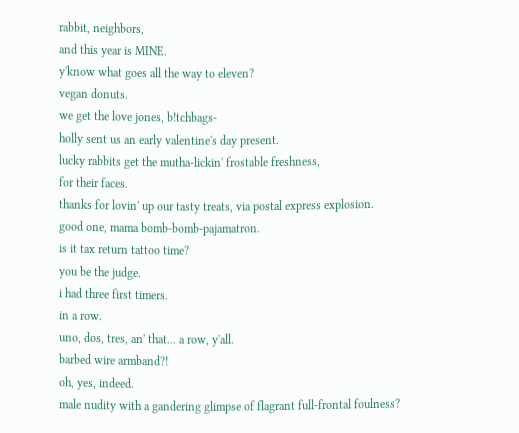rabbit, neighbors,
and this year is MINE.
y'know what goes all the way to eleven?
vegan donuts.
we get the love jones, b!tchbags-
holly sent us an early valentine's day present.
lucky rabbits get the mutha-lickin' frostable freshness,
for their faces.
thanks for lovin' up our tasty treats, via postal express explosion.
good one, mama bomb-bomb-pajamatron.
is it tax return tattoo time?
you be the judge.
i had three first timers.
in a row.
uno, dos, tres, an' that... a row, y'all.
barbed wire armband?!
oh, yes, indeed.
male nudity with a gandering glimpse of flagrant full-frontal foulness?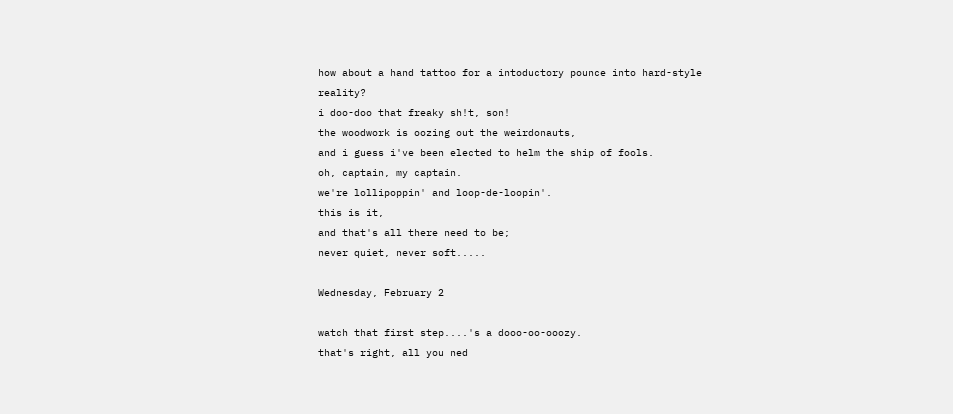how about a hand tattoo for a intoductory pounce into hard-style reality?
i doo-doo that freaky sh!t, son!
the woodwork is oozing out the weirdonauts,
and i guess i've been elected to helm the ship of fools.
oh, captain, my captain.
we're lollipoppin' and loop-de-loopin'.
this is it,
and that's all there need to be;
never quiet, never soft.....

Wednesday, February 2

watch that first step....'s a dooo-oo-ooozy.
that's right, all you ned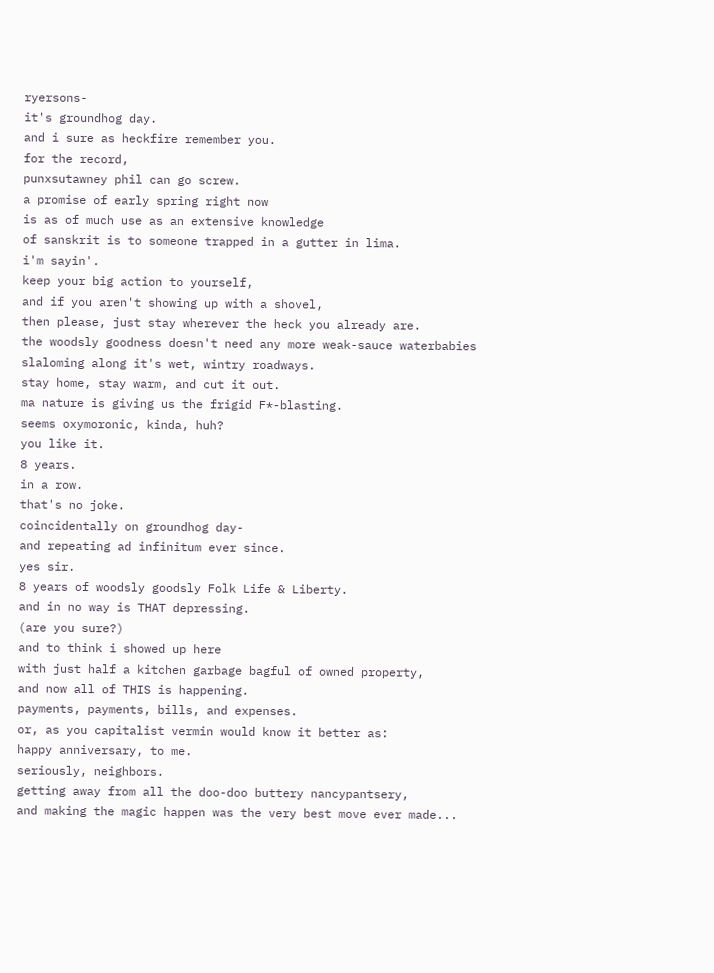ryersons-
it's groundhog day.
and i sure as heckfire remember you.
for the record,
punxsutawney phil can go screw.
a promise of early spring right now
is as of much use as an extensive knowledge
of sanskrit is to someone trapped in a gutter in lima.
i'm sayin'.
keep your big action to yourself,
and if you aren't showing up with a shovel,
then please, just stay wherever the heck you already are.
the woodsly goodness doesn't need any more weak-sauce waterbabies
slaloming along it's wet, wintry roadways.
stay home, stay warm, and cut it out.
ma nature is giving us the frigid F*-blasting.
seems oxymoronic, kinda, huh?
you like it.
8 years.
in a row.
that's no joke.
coincidentally on groundhog day-
and repeating ad infinitum ever since.
yes sir.
8 years of woodsly goodsly Folk Life & Liberty.
and in no way is THAT depressing.
(are you sure?)
and to think i showed up here
with just half a kitchen garbage bagful of owned property,
and now all of THIS is happening.
payments, payments, bills, and expenses.
or, as you capitalist vermin would know it better as:
happy anniversary, to me.
seriously, neighbors.
getting away from all the doo-doo buttery nancypantsery,
and making the magic happen was the very best move ever made...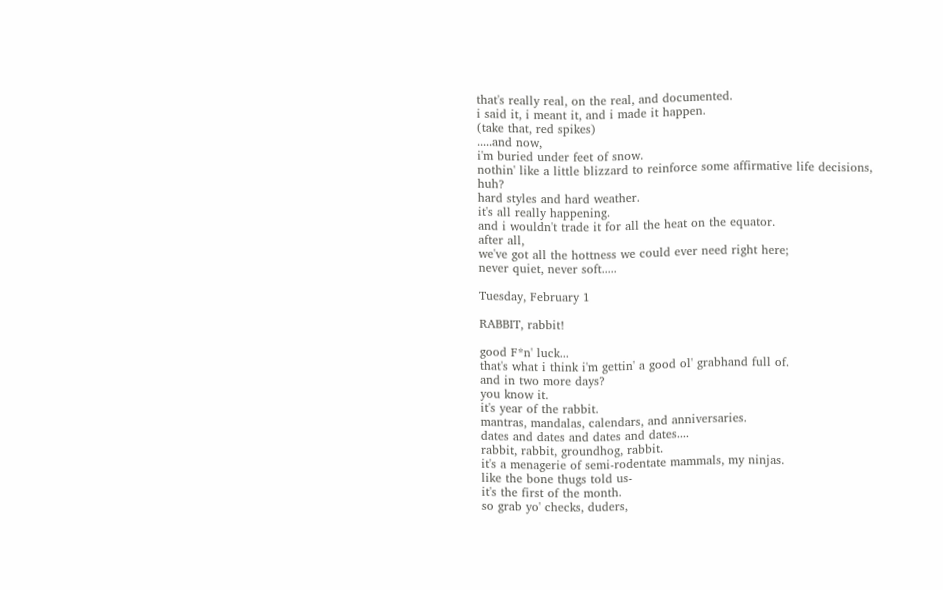that's really real, on the real, and documented.
i said it, i meant it, and i made it happen.
(take that, red spikes)
.....and now,
i'm buried under feet of snow.
nothin' like a little blizzard to reinforce some affirmative life decisions, huh?
hard styles and hard weather.
it's all really happening.
and i wouldn't trade it for all the heat on the equator.
after all,
we've got all the hottness we could ever need right here;
never quiet, never soft.....

Tuesday, February 1

RABBIT, rabbit!

good F*n' luck...
that's what i think i'm gettin' a good ol' grabhand full of.
and in two more days?
you know it.
it's year of the rabbit.
mantras, mandalas, calendars, and anniversaries.
dates and dates and dates and dates....
rabbit, rabbit, groundhog, rabbit.
it's a menagerie of semi-rodentate mammals, my ninjas.
like the bone thugs told us-
it's the first of the month.
so grab yo' checks, duders,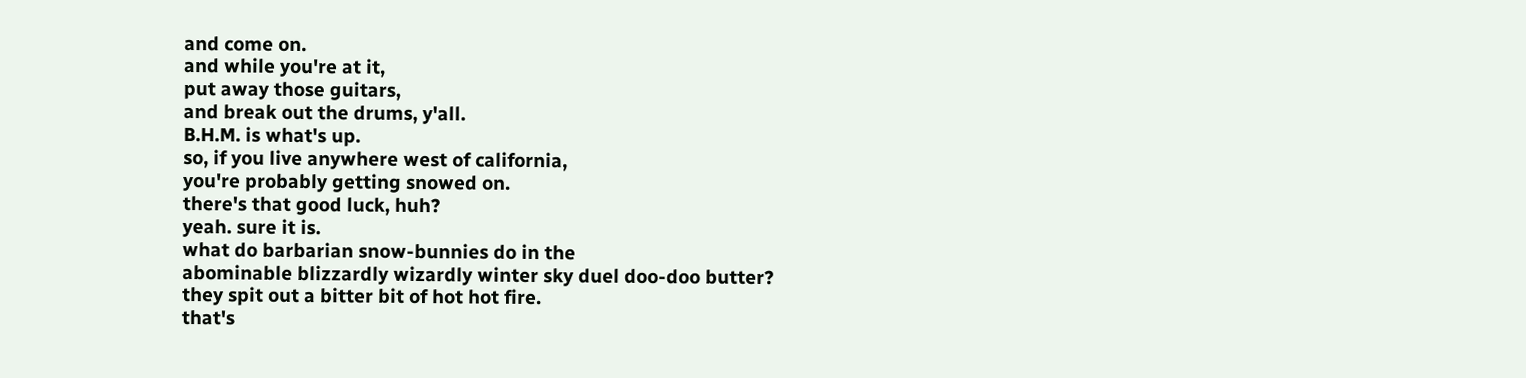and come on.
and while you're at it,
put away those guitars,
and break out the drums, y'all.
B.H.M. is what's up.
so, if you live anywhere west of california,
you're probably getting snowed on.
there's that good luck, huh?
yeah. sure it is.
what do barbarian snow-bunnies do in the
abominable blizzardly wizardly winter sky duel doo-doo butter?
they spit out a bitter bit of hot hot fire.
that's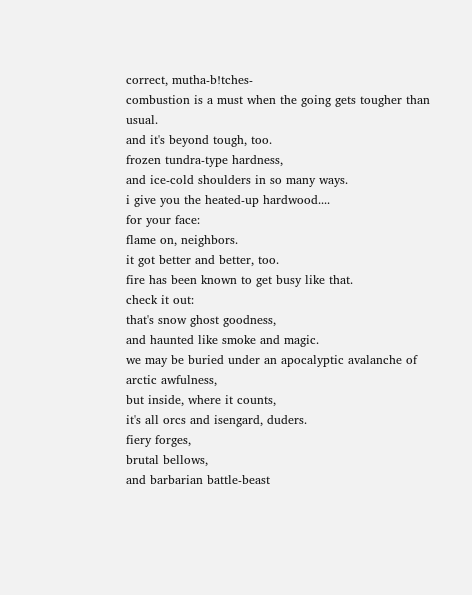correct, mutha-b!tches-
combustion is a must when the going gets tougher than usual.
and it's beyond tough, too.
frozen tundra-type hardness,
and ice-cold shoulders in so many ways.
i give you the heated-up hardwood....
for your face:
flame on, neighbors.
it got better and better, too.
fire has been known to get busy like that.
check it out:
that's snow ghost goodness,
and haunted like smoke and magic.
we may be buried under an apocalyptic avalanche of arctic awfulness,
but inside, where it counts,
it's all orcs and isengard, duders.
fiery forges,
brutal bellows,
and barbarian battle-beast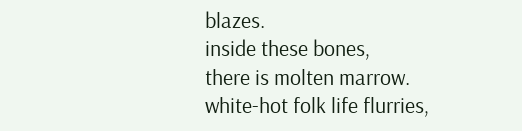blazes.
inside these bones,
there is molten marrow.
white-hot folk life flurries,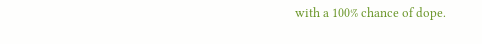with a 100% chance of dope.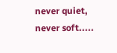never quiet, never soft.....